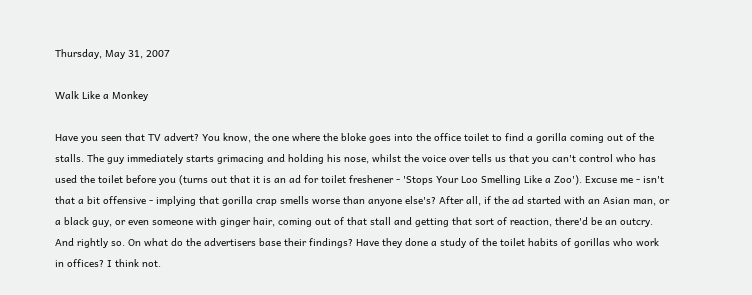Thursday, May 31, 2007

Walk Like a Monkey

Have you seen that TV advert? You know, the one where the bloke goes into the office toilet to find a gorilla coming out of the stalls. The guy immediately starts grimacing and holding his nose, whilst the voice over tells us that you can't control who has used the toilet before you (turns out that it is an ad for toilet freshener - 'Stops Your Loo Smelling Like a Zoo'). Excuse me - isn't that a bit offensive - implying that gorilla crap smells worse than anyone else's? After all, if the ad started with an Asian man, or a black guy, or even someone with ginger hair, coming out of that stall and getting that sort of reaction, there'd be an outcry. And rightly so. On what do the advertisers base their findings? Have they done a study of the toilet habits of gorillas who work in offices? I think not.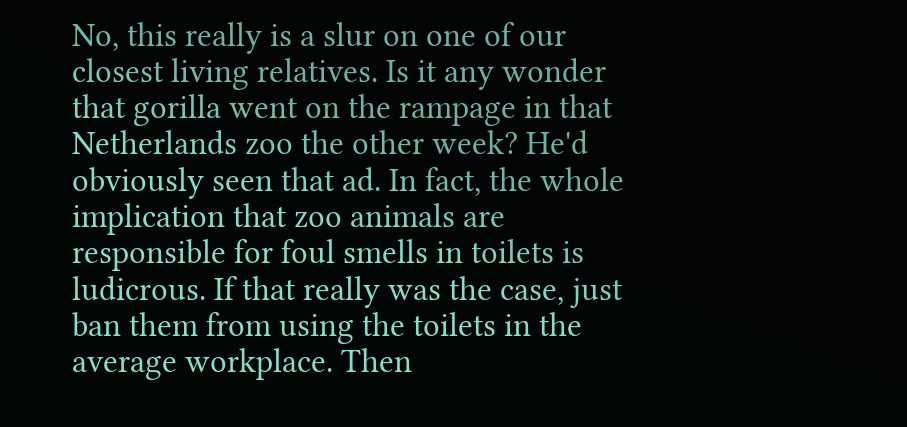No, this really is a slur on one of our closest living relatives. Is it any wonder that gorilla went on the rampage in that Netherlands zoo the other week? He'd obviously seen that ad. In fact, the whole implication that zoo animals are responsible for foul smells in toilets is ludicrous. If that really was the case, just ban them from using the toilets in the average workplace. Then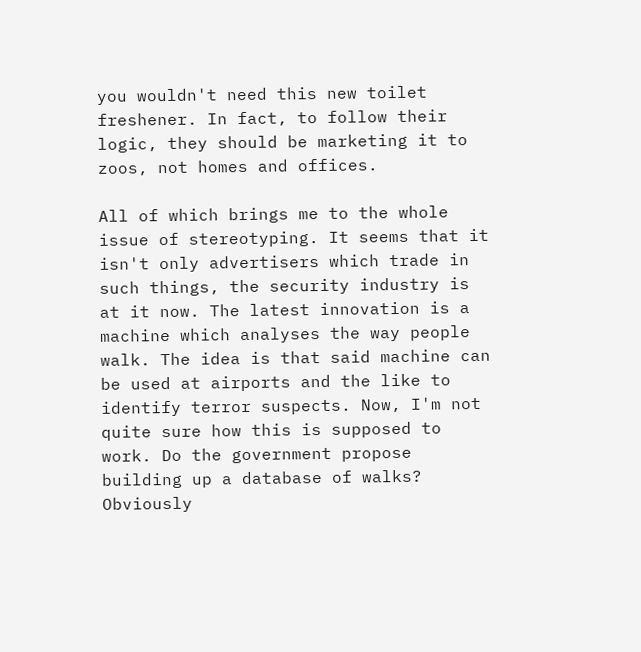you wouldn't need this new toilet freshener. In fact, to follow their logic, they should be marketing it to zoos, not homes and offices.

All of which brings me to the whole issue of stereotyping. It seems that it isn't only advertisers which trade in such things, the security industry is at it now. The latest innovation is a machine which analyses the way people walk. The idea is that said machine can be used at airports and the like to identify terror suspects. Now, I'm not quite sure how this is supposed to work. Do the government propose building up a database of walks? Obviously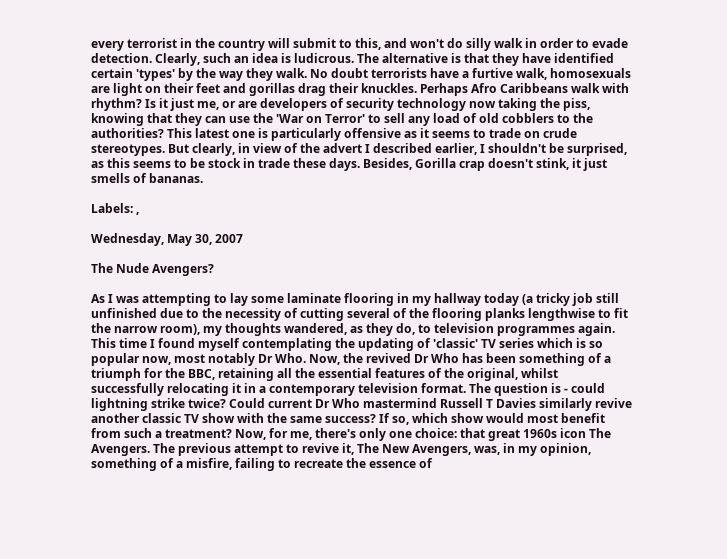every terrorist in the country will submit to this, and won't do silly walk in order to evade detection. Clearly, such an idea is ludicrous. The alternative is that they have identified certain 'types' by the way they walk. No doubt terrorists have a furtive walk, homosexuals are light on their feet and gorillas drag their knuckles. Perhaps Afro Caribbeans walk with rhythm? Is it just me, or are developers of security technology now taking the piss, knowing that they can use the 'War on Terror' to sell any load of old cobblers to the authorities? This latest one is particularly offensive as it seems to trade on crude stereotypes. But clearly, in view of the advert I described earlier, I shouldn't be surprised, as this seems to be stock in trade these days. Besides, Gorilla crap doesn't stink, it just smells of bananas.

Labels: ,

Wednesday, May 30, 2007

The Nude Avengers?

As I was attempting to lay some laminate flooring in my hallway today (a tricky job still unfinished due to the necessity of cutting several of the flooring planks lengthwise to fit the narrow room), my thoughts wandered, as they do, to television programmes again. This time I found myself contemplating the updating of 'classic' TV series which is so popular now, most notably Dr Who. Now, the revived Dr Who has been something of a triumph for the BBC, retaining all the essential features of the original, whilst successfully relocating it in a contemporary television format. The question is - could lightning strike twice? Could current Dr Who mastermind Russell T Davies similarly revive another classic TV show with the same success? If so, which show would most benefit from such a treatment? Now, for me, there's only one choice: that great 1960s icon The Avengers. The previous attempt to revive it, The New Avengers, was, in my opinion, something of a misfire, failing to recreate the essence of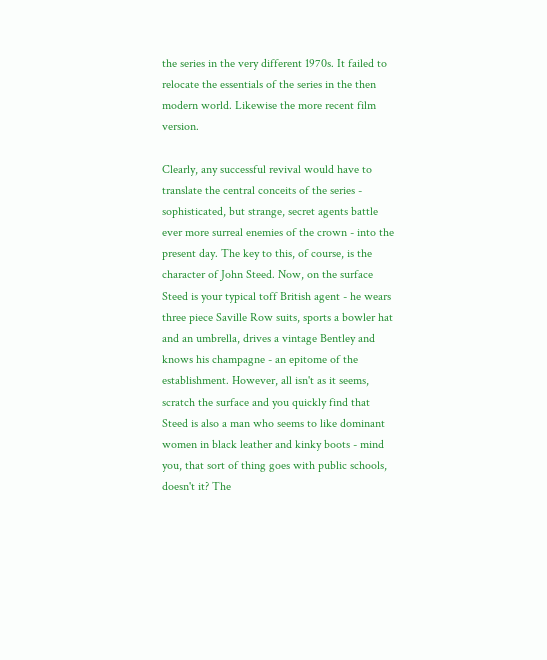the series in the very different 1970s. It failed to relocate the essentials of the series in the then modern world. Likewise the more recent film version.

Clearly, any successful revival would have to translate the central conceits of the series - sophisticated, but strange, secret agents battle ever more surreal enemies of the crown - into the present day. The key to this, of course, is the character of John Steed. Now, on the surface Steed is your typical toff British agent - he wears three piece Saville Row suits, sports a bowler hat and an umbrella, drives a vintage Bentley and knows his champagne - an epitome of the establishment. However, all isn't as it seems, scratch the surface and you quickly find that Steed is also a man who seems to like dominant women in black leather and kinky boots - mind you, that sort of thing goes with public schools, doesn't it? The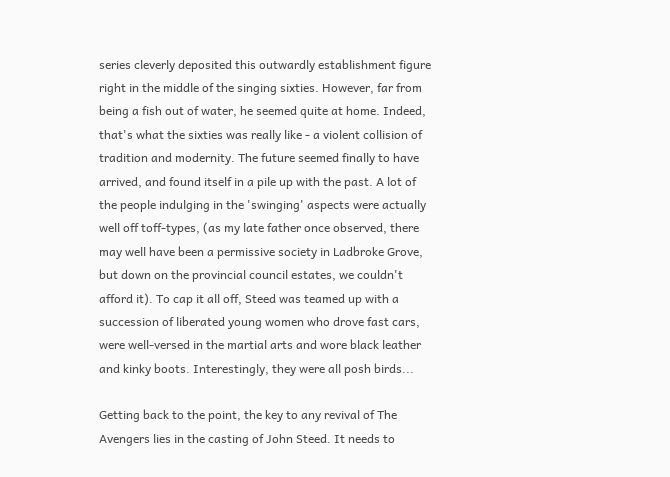series cleverly deposited this outwardly establishment figure right in the middle of the singing sixties. However, far from being a fish out of water, he seemed quite at home. Indeed, that's what the sixties was really like - a violent collision of tradition and modernity. The future seemed finally to have arrived, and found itself in a pile up with the past. A lot of the people indulging in the 'swinging' aspects were actually well off toff-types, (as my late father once observed, there may well have been a permissive society in Ladbroke Grove, but down on the provincial council estates, we couldn't afford it). To cap it all off, Steed was teamed up with a succession of liberated young women who drove fast cars, were well-versed in the martial arts and wore black leather and kinky boots. Interestingly, they were all posh birds...

Getting back to the point, the key to any revival of The Avengers lies in the casting of John Steed. It needs to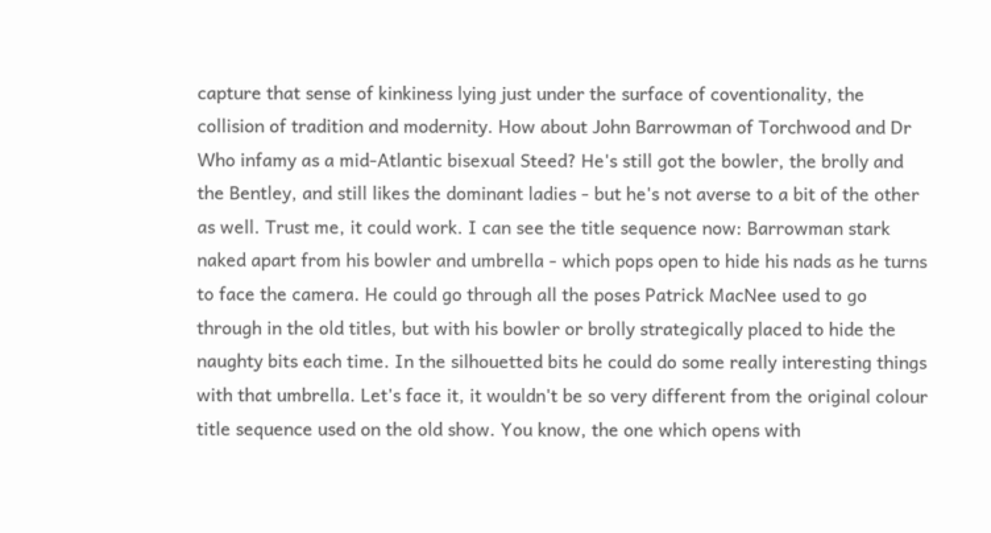capture that sense of kinkiness lying just under the surface of coventionality, the collision of tradition and modernity. How about John Barrowman of Torchwood and Dr Who infamy as a mid-Atlantic bisexual Steed? He's still got the bowler, the brolly and the Bentley, and still likes the dominant ladies - but he's not averse to a bit of the other as well. Trust me, it could work. I can see the title sequence now: Barrowman stark naked apart from his bowler and umbrella - which pops open to hide his nads as he turns to face the camera. He could go through all the poses Patrick MacNee used to go through in the old titles, but with his bowler or brolly strategically placed to hide the naughty bits each time. In the silhouetted bits he could do some really interesting things with that umbrella. Let's face it, it wouldn't be so very different from the original colour title sequence used on the old show. You know, the one which opens with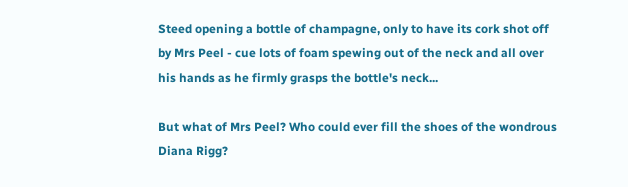Steed opening a bottle of champagne, only to have its cork shot off by Mrs Peel - cue lots of foam spewing out of the neck and all over his hands as he firmly grasps the bottle's neck...

But what of Mrs Peel? Who could ever fill the shoes of the wondrous Diana Rigg?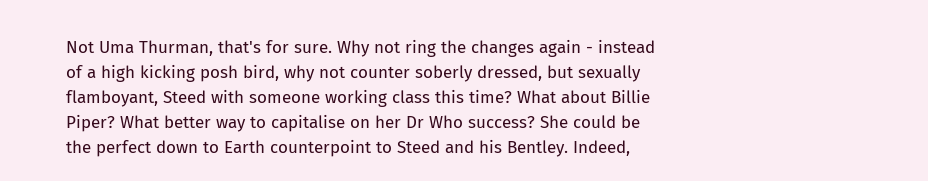Not Uma Thurman, that's for sure. Why not ring the changes again - instead of a high kicking posh bird, why not counter soberly dressed, but sexually flamboyant, Steed with someone working class this time? What about Billie Piper? What better way to capitalise on her Dr Who success? She could be the perfect down to Earth counterpoint to Steed and his Bentley. Indeed,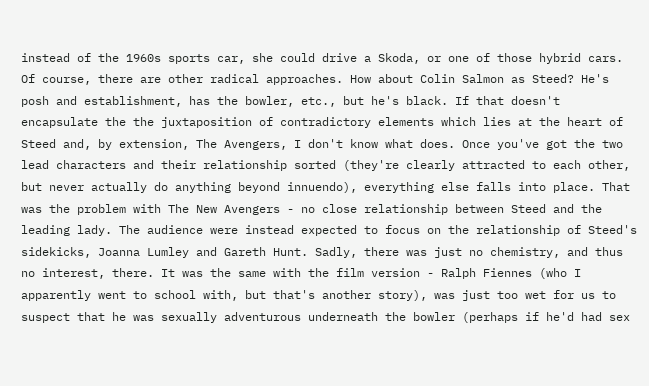instead of the 1960s sports car, she could drive a Skoda, or one of those hybrid cars. Of course, there are other radical approaches. How about Colin Salmon as Steed? He's posh and establishment, has the bowler, etc., but he's black. If that doesn't encapsulate the the juxtaposition of contradictory elements which lies at the heart of Steed and, by extension, The Avengers, I don't know what does. Once you've got the two lead characters and their relationship sorted (they're clearly attracted to each other, but never actually do anything beyond innuendo), everything else falls into place. That was the problem with The New Avengers - no close relationship between Steed and the leading lady. The audience were instead expected to focus on the relationship of Steed's sidekicks, Joanna Lumley and Gareth Hunt. Sadly, there was just no chemistry, and thus no interest, there. It was the same with the film version - Ralph Fiennes (who I apparently went to school with, but that's another story), was just too wet for us to suspect that he was sexually adventurous underneath the bowler (perhaps if he'd had sex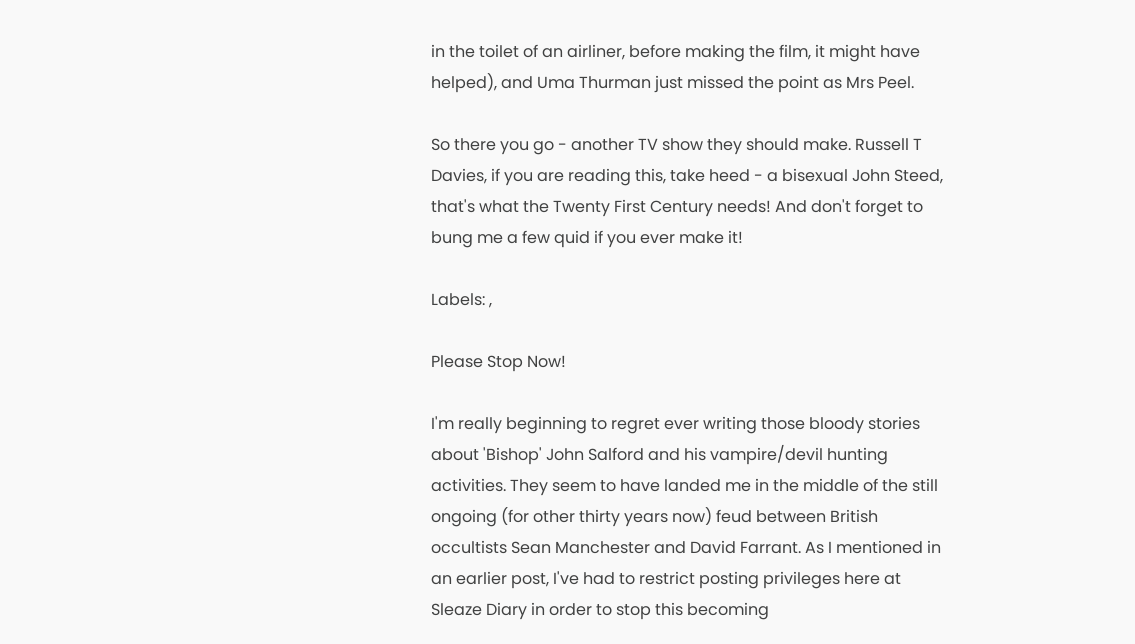in the toilet of an airliner, before making the film, it might have helped), and Uma Thurman just missed the point as Mrs Peel.

So there you go - another TV show they should make. Russell T Davies, if you are reading this, take heed - a bisexual John Steed, that's what the Twenty First Century needs! And don't forget to bung me a few quid if you ever make it!

Labels: ,

Please Stop Now!

I'm really beginning to regret ever writing those bloody stories about 'Bishop' John Salford and his vampire/devil hunting activities. They seem to have landed me in the middle of the still ongoing (for other thirty years now) feud between British occultists Sean Manchester and David Farrant. As I mentioned in an earlier post, I've had to restrict posting privileges here at Sleaze Diary in order to stop this becoming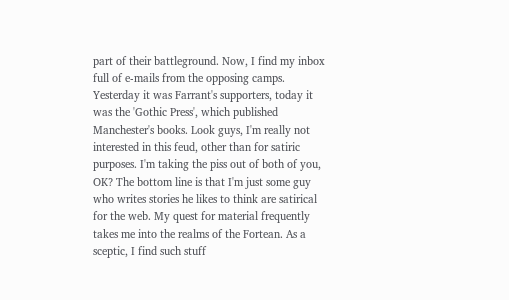part of their battleground. Now, I find my inbox full of e-mails from the opposing camps. Yesterday it was Farrant's supporters, today it was the 'Gothic Press', which published Manchester's books. Look guys, I'm really not interested in this feud, other than for satiric purposes. I'm taking the piss out of both of you, OK? The bottom line is that I'm just some guy who writes stories he likes to think are satirical for the web. My quest for material frequently takes me into the realms of the Fortean. As a sceptic, I find such stuff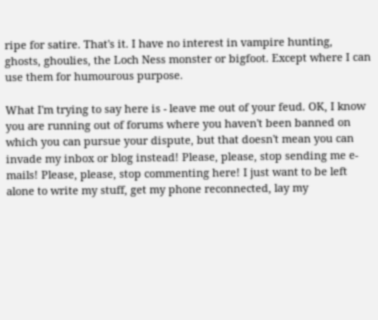ripe for satire. That's it. I have no interest in vampire hunting, ghosts, ghoulies, the Loch Ness monster or bigfoot. Except where I can use them for humourous purpose.

What I'm trying to say here is - leave me out of your feud. OK, I know you are running out of forums where you haven't been banned on which you can pursue your dispute, but that doesn't mean you can invade my inbox or blog instead! Please, please, stop sending me e-mails! Please, please, stop commenting here! I just want to be left alone to write my stuff, get my phone reconnected, lay my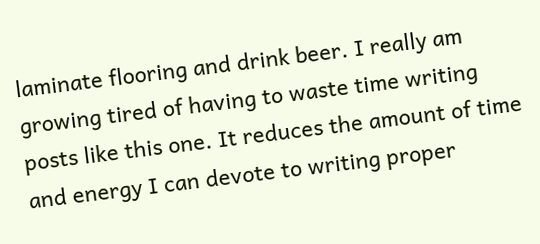laminate flooring and drink beer. I really am growing tired of having to waste time writing posts like this one. It reduces the amount of time and energy I can devote to writing proper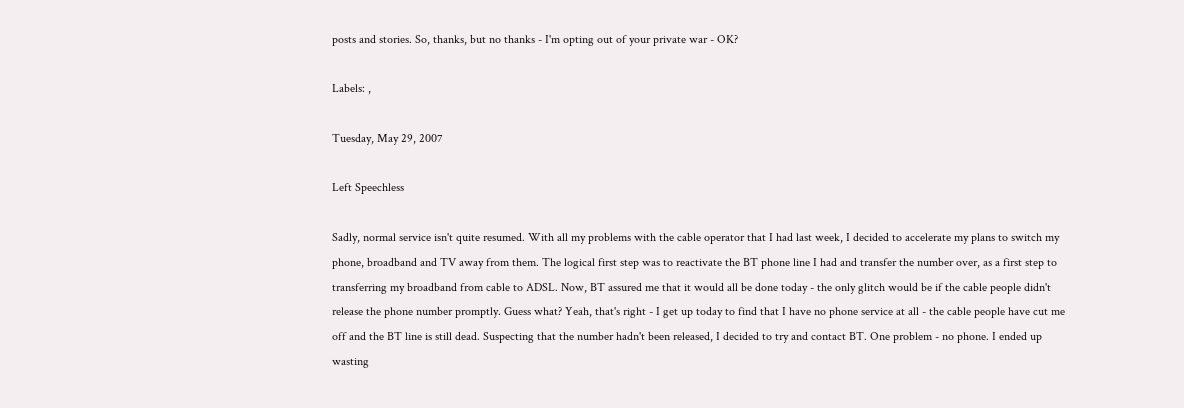posts and stories. So, thanks, but no thanks - I'm opting out of your private war - OK?

Labels: ,

Tuesday, May 29, 2007

Left Speechless

Sadly, normal service isn't quite resumed. With all my problems with the cable operator that I had last week, I decided to accelerate my plans to switch my phone, broadband and TV away from them. The logical first step was to reactivate the BT phone line I had and transfer the number over, as a first step to transferring my broadband from cable to ADSL. Now, BT assured me that it would all be done today - the only glitch would be if the cable people didn't release the phone number promptly. Guess what? Yeah, that's right - I get up today to find that I have no phone service at all - the cable people have cut me off and the BT line is still dead. Suspecting that the number hadn't been released, I decided to try and contact BT. One problem - no phone. I ended up wasting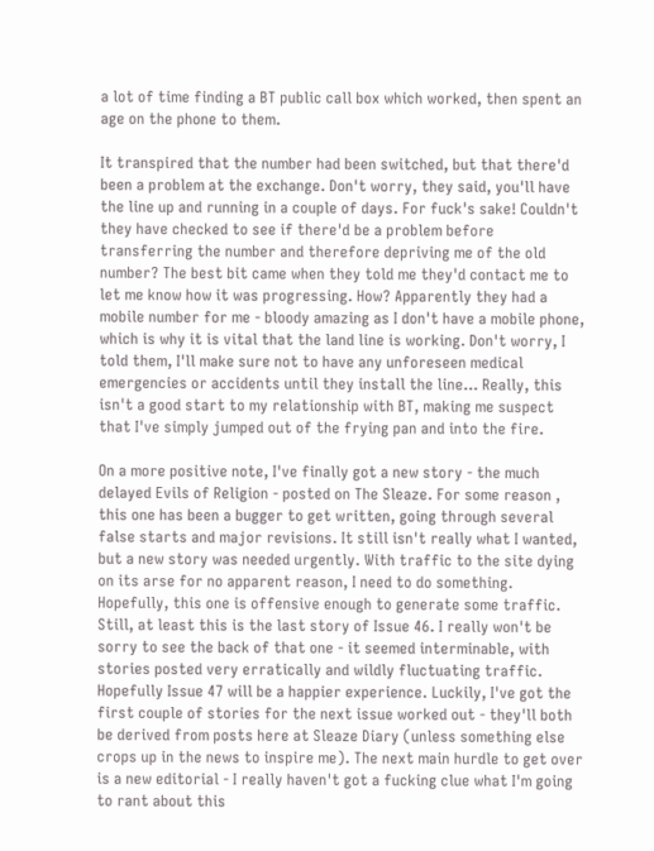a lot of time finding a BT public call box which worked, then spent an age on the phone to them.

It transpired that the number had been switched, but that there'd been a problem at the exchange. Don't worry, they said, you'll have the line up and running in a couple of days. For fuck's sake! Couldn't they have checked to see if there'd be a problem before transferring the number and therefore depriving me of the old number? The best bit came when they told me they'd contact me to let me know how it was progressing. How? Apparently they had a mobile number for me - bloody amazing as I don't have a mobile phone, which is why it is vital that the land line is working. Don't worry, I told them, I'll make sure not to have any unforeseen medical emergencies or accidents until they install the line... Really, this isn't a good start to my relationship with BT, making me suspect that I've simply jumped out of the frying pan and into the fire.

On a more positive note, I've finally got a new story - the much delayed Evils of Religion - posted on The Sleaze. For some reason , this one has been a bugger to get written, going through several false starts and major revisions. It still isn't really what I wanted, but a new story was needed urgently. With traffic to the site dying on its arse for no apparent reason, I need to do something. Hopefully, this one is offensive enough to generate some traffic. Still, at least this is the last story of Issue 46. I really won't be sorry to see the back of that one - it seemed interminable, with stories posted very erratically and wildly fluctuating traffic. Hopefully Issue 47 will be a happier experience. Luckily, I've got the first couple of stories for the next issue worked out - they'll both be derived from posts here at Sleaze Diary (unless something else crops up in the news to inspire me). The next main hurdle to get over is a new editorial - I really haven't got a fucking clue what I'm going to rant about this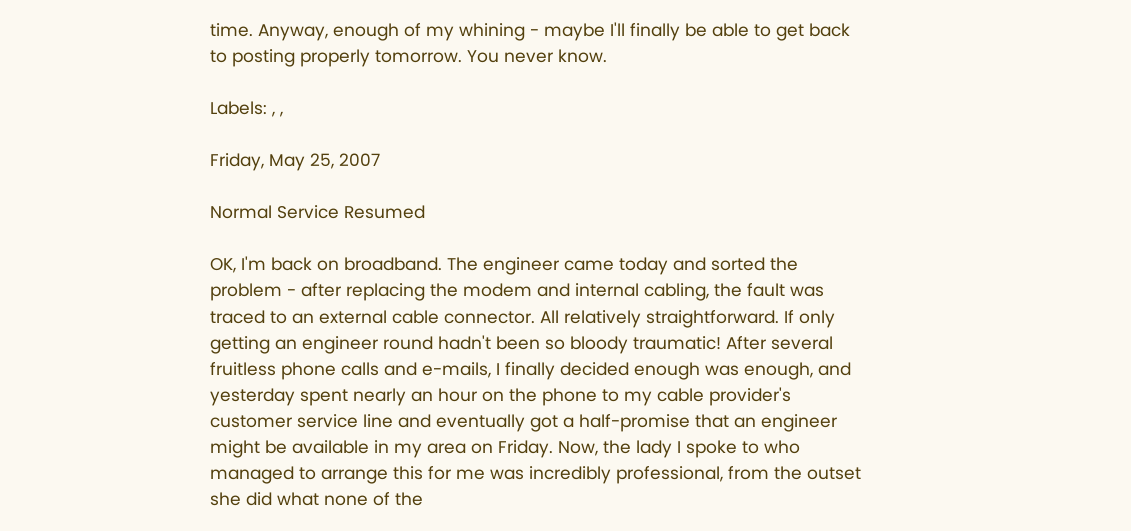time. Anyway, enough of my whining - maybe I'll finally be able to get back to posting properly tomorrow. You never know.

Labels: , ,

Friday, May 25, 2007

Normal Service Resumed

OK, I'm back on broadband. The engineer came today and sorted the problem - after replacing the modem and internal cabling, the fault was traced to an external cable connector. All relatively straightforward. If only getting an engineer round hadn't been so bloody traumatic! After several fruitless phone calls and e-mails, I finally decided enough was enough, and yesterday spent nearly an hour on the phone to my cable provider's customer service line and eventually got a half-promise that an engineer might be available in my area on Friday. Now, the lady I spoke to who managed to arrange this for me was incredibly professional, from the outset she did what none of the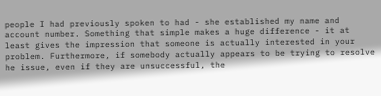people I had previously spoken to had - she established my name and account number. Something that simple makes a huge difference - it at least gives the impression that someone is actually interested in your problem. Furthermore, if somebody actually appears to be trying to resolve he issue, even if they are unsuccessful, the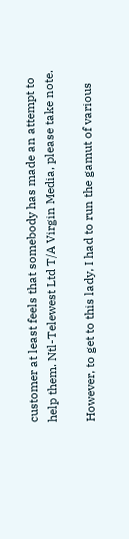customer at least feels that somebody has made an attempt to help them. Ntl-Telewest Ltd T/A Virgin Media, please take note.

However, to get to this lady, I had to run the gamut of various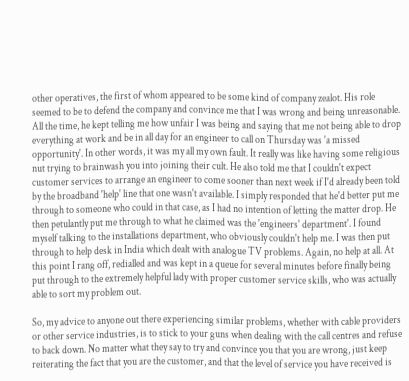other operatives, the first of whom appeared to be some kind of company zealot. His role seemed to be to defend the company and convince me that I was wrong and being unreasonable. All the time, he kept telling me how unfair I was being and saying that me not being able to drop everything at work and be in all day for an engineer to call on Thursday was 'a missed opportunity'. In other words, it was my all my own fault. It really was like having some religious nut trying to brainwash you into joining their cult. He also told me that I couldn't expect customer services to arrange an engineer to come sooner than next week if I'd already been told by the broadband 'help' line that one wasn't available. I simply responded that he'd better put me through to someone who could in that case, as I had no intention of letting the matter drop. He then petulantly put me through to what he claimed was the 'engineers' department'. I found myself talking to the installations department, who obviously couldn't help me. I was then put through to help desk in India which dealt with analogue TV problems. Again, no help at all. At this point I rang off, redialled and was kept in a queue for several minutes before finally being put through to the extremely helpful lady with proper customer service skills, who was actually able to sort my problem out.

So, my advice to anyone out there experiencing similar problems, whether with cable providers or other service industries, is to stick to your guns when dealing with the call centres and refuse to back down. No matter what they say to try and convince you that you are wrong, just keep reiterating the fact that you are the customer, and that the level of service you have received is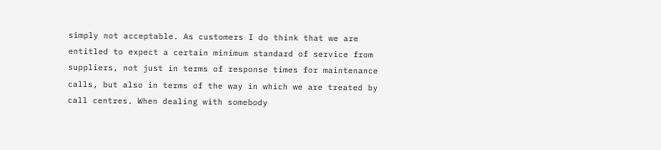simply not acceptable. As customers I do think that we are entitled to expect a certain minimum standard of service from suppliers, not just in terms of response times for maintenance calls, but also in terms of the way in which we are treated by call centres. When dealing with somebody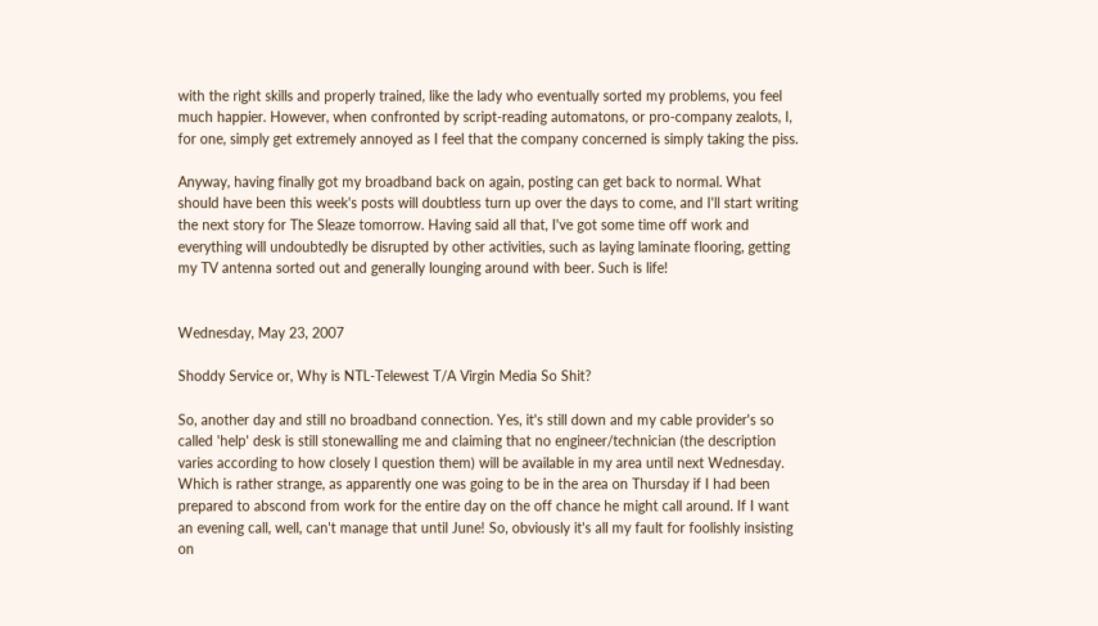with the right skills and properly trained, like the lady who eventually sorted my problems, you feel much happier. However, when confronted by script-reading automatons, or pro-company zealots, I, for one, simply get extremely annoyed as I feel that the company concerned is simply taking the piss.

Anyway, having finally got my broadband back on again, posting can get back to normal. What should have been this week's posts will doubtless turn up over the days to come, and I'll start writing the next story for The Sleaze tomorrow. Having said all that, I've got some time off work and everything will undoubtedly be disrupted by other activities, such as laying laminate flooring, getting my TV antenna sorted out and generally lounging around with beer. Such is life!


Wednesday, May 23, 2007

Shoddy Service or, Why is NTL-Telewest T/A Virgin Media So Shit?

So, another day and still no broadband connection. Yes, it's still down and my cable provider's so called 'help' desk is still stonewalling me and claiming that no engineer/technician (the description varies according to how closely I question them) will be available in my area until next Wednesday. Which is rather strange, as apparently one was going to be in the area on Thursday if I had been prepared to abscond from work for the entire day on the off chance he might call around. If I want an evening call, well, can't manage that until June! So, obviously it's all my fault for foolishly insisting on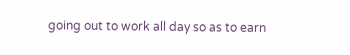going out to work all day so as to earn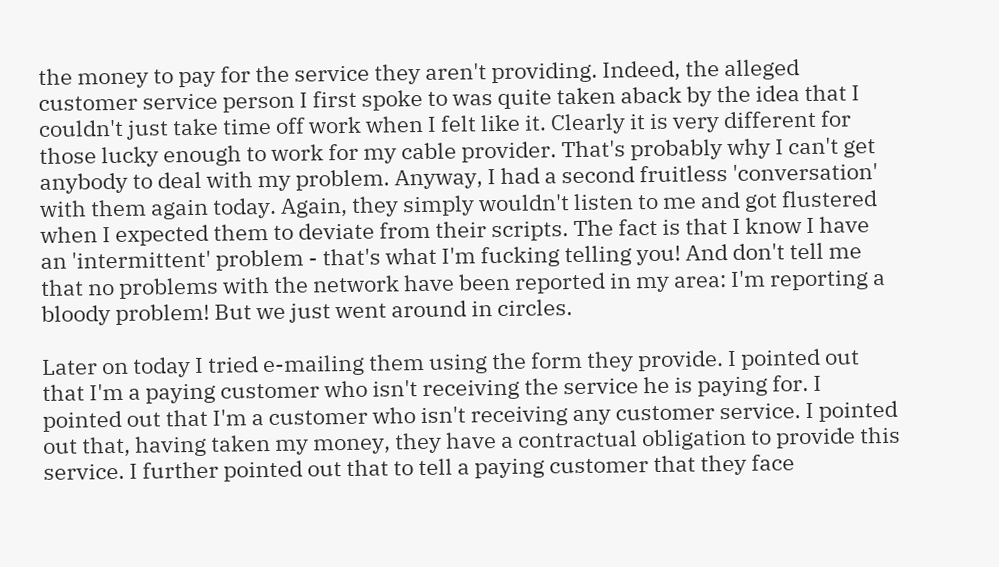the money to pay for the service they aren't providing. Indeed, the alleged customer service person I first spoke to was quite taken aback by the idea that I couldn't just take time off work when I felt like it. Clearly it is very different for those lucky enough to work for my cable provider. That's probably why I can't get anybody to deal with my problem. Anyway, I had a second fruitless 'conversation' with them again today. Again, they simply wouldn't listen to me and got flustered when I expected them to deviate from their scripts. The fact is that I know I have an 'intermittent' problem - that's what I'm fucking telling you! And don't tell me that no problems with the network have been reported in my area: I'm reporting a bloody problem! But we just went around in circles.

Later on today I tried e-mailing them using the form they provide. I pointed out that I'm a paying customer who isn't receiving the service he is paying for. I pointed out that I'm a customer who isn't receiving any customer service. I pointed out that, having taken my money, they have a contractual obligation to provide this service. I further pointed out that to tell a paying customer that they face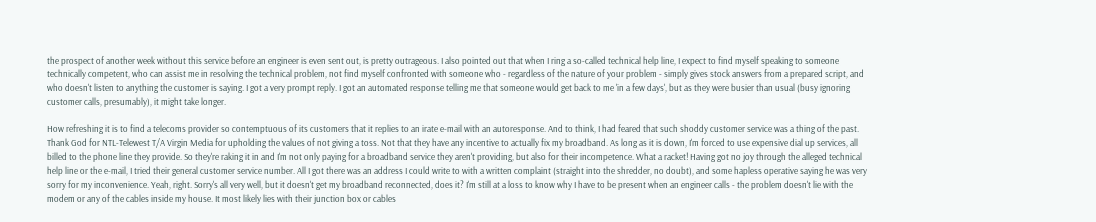the prospect of another week without this service before an engineer is even sent out, is pretty outrageous. I also pointed out that when I ring a so-called technical help line, I expect to find myself speaking to someone technically competent, who can assist me in resolving the technical problem, not find myself confronted with someone who - regardless of the nature of your problem - simply gives stock answers from a prepared script, and who doesn't listen to anything the customer is saying. I got a very prompt reply. I got an automated response telling me that someone would get back to me 'in a few days', but as they were busier than usual (busy ignoring customer calls, presumably), it might take longer.

How refreshing it is to find a telecoms provider so contemptuous of its customers that it replies to an irate e-mail with an autoresponse. And to think, I had feared that such shoddy customer service was a thing of the past. Thank God for NTL-Telewest T/A Virgin Media for upholding the values of not giving a toss. Not that they have any incentive to actually fix my broadband. As long as it is down, I'm forced to use expensive dial up services, all billed to the phone line they provide. So they're raking it in and I'm not only paying for a broadband service they aren't providing, but also for their incompetence. What a racket! Having got no joy through the alleged technical help line or the e-mail, I tried their general customer service number. All I got there was an address I could write to with a written complaint (straight into the shredder, no doubt), and some hapless operative saying he was very sorry for my inconvenience. Yeah, right. Sorry's all very well, but it doesn't get my broadband reconnected, does it? I'm still at a loss to know why I have to be present when an engineer calls - the problem doesn't lie with the modem or any of the cables inside my house. It most likely lies with their junction box or cables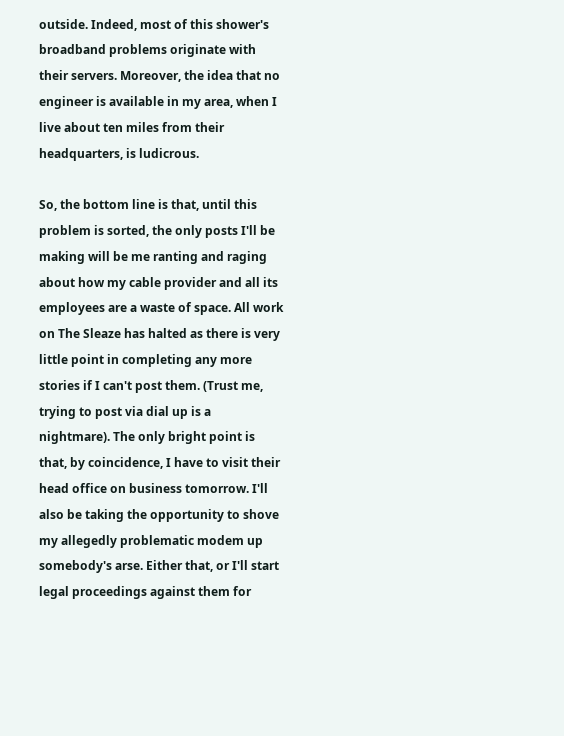outside. Indeed, most of this shower's broadband problems originate with their servers. Moreover, the idea that no engineer is available in my area, when I live about ten miles from their headquarters, is ludicrous.

So, the bottom line is that, until this problem is sorted, the only posts I'll be making will be me ranting and raging about how my cable provider and all its employees are a waste of space. All work on The Sleaze has halted as there is very little point in completing any more stories if I can't post them. (Trust me, trying to post via dial up is a nightmare). The only bright point is that, by coincidence, I have to visit their head office on business tomorrow. I'll also be taking the opportunity to shove my allegedly problematic modem up somebody's arse. Either that, or I'll start legal proceedings against them for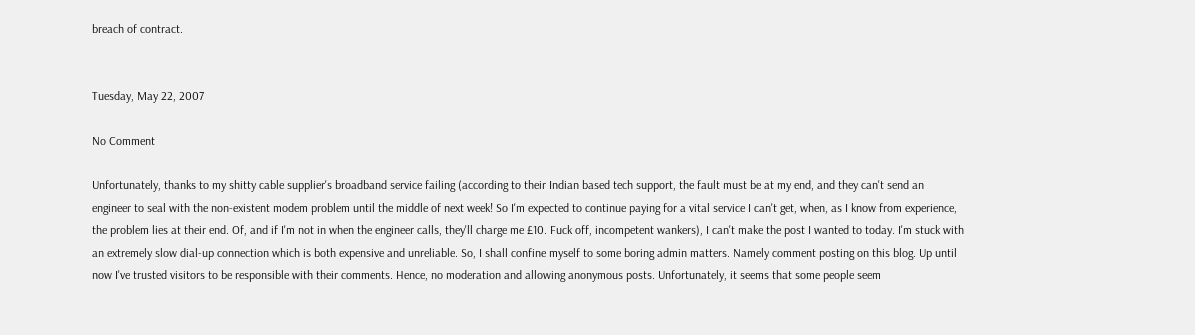breach of contract.


Tuesday, May 22, 2007

No Comment

Unfortunately, thanks to my shitty cable supplier's broadband service failing (according to their Indian based tech support, the fault must be at my end, and they can't send an engineer to seal with the non-existent modem problem until the middle of next week! So I'm expected to continue paying for a vital service I can't get, when, as I know from experience, the problem lies at their end. Of, and if I'm not in when the engineer calls, they'll charge me £10. Fuck off, incompetent wankers), I can't make the post I wanted to today. I'm stuck with an extremely slow dial-up connection which is both expensive and unreliable. So, I shall confine myself to some boring admin matters. Namely comment posting on this blog. Up until now I've trusted visitors to be responsible with their comments. Hence, no moderation and allowing anonymous posts. Unfortunately, it seems that some people seem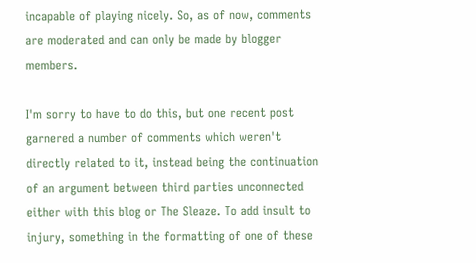incapable of playing nicely. So, as of now, comments are moderated and can only be made by blogger members.

I'm sorry to have to do this, but one recent post garnered a number of comments which weren't directly related to it, instead being the continuation of an argument between third parties unconnected either with this blog or The Sleaze. To add insult to injury, something in the formatting of one of these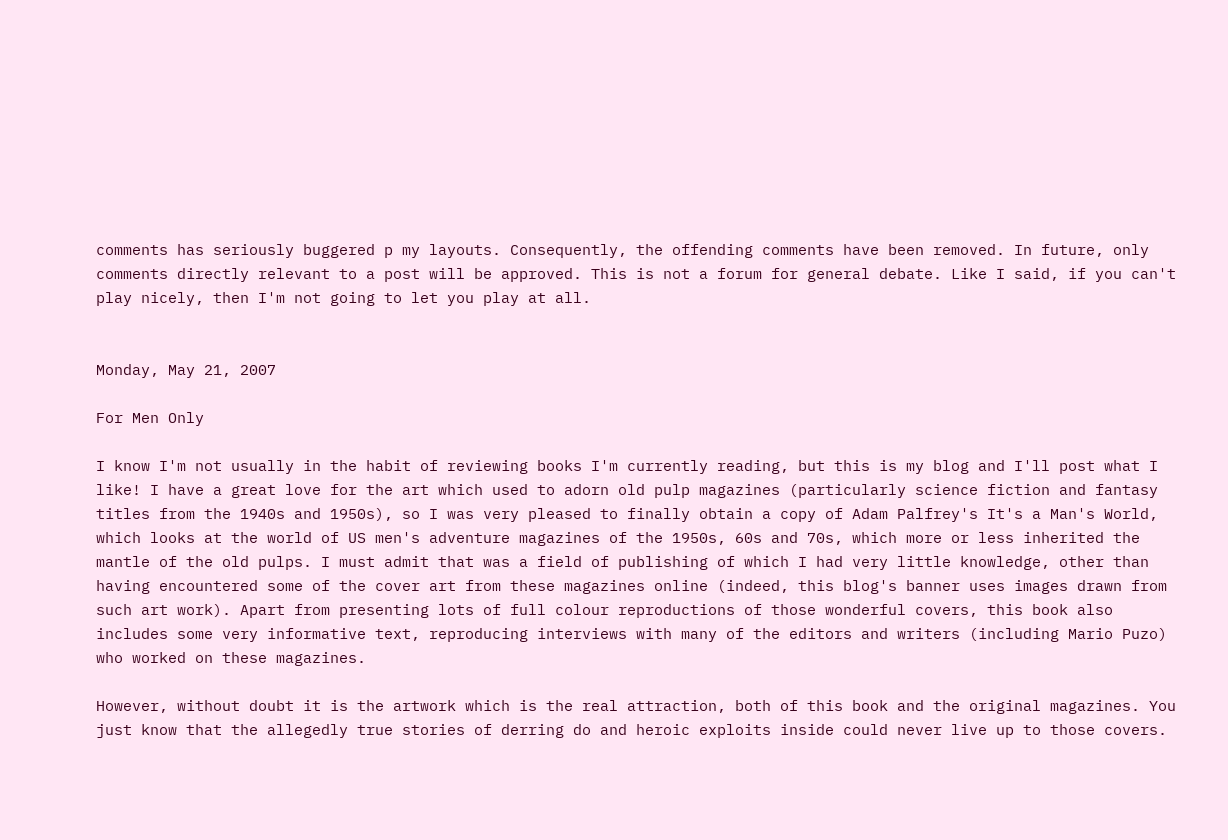comments has seriously buggered p my layouts. Consequently, the offending comments have been removed. In future, only comments directly relevant to a post will be approved. This is not a forum for general debate. Like I said, if you can't play nicely, then I'm not going to let you play at all.


Monday, May 21, 2007

For Men Only

I know I'm not usually in the habit of reviewing books I'm currently reading, but this is my blog and I'll post what I like! I have a great love for the art which used to adorn old pulp magazines (particularly science fiction and fantasy titles from the 1940s and 1950s), so I was very pleased to finally obtain a copy of Adam Palfrey's It's a Man's World, which looks at the world of US men's adventure magazines of the 1950s, 60s and 70s, which more or less inherited the mantle of the old pulps. I must admit that was a field of publishing of which I had very little knowledge, other than having encountered some of the cover art from these magazines online (indeed, this blog's banner uses images drawn from such art work). Apart from presenting lots of full colour reproductions of those wonderful covers, this book also includes some very informative text, reproducing interviews with many of the editors and writers (including Mario Puzo) who worked on these magazines.

However, without doubt it is the artwork which is the real attraction, both of this book and the original magazines. You just know that the allegedly true stories of derring do and heroic exploits inside could never live up to those covers.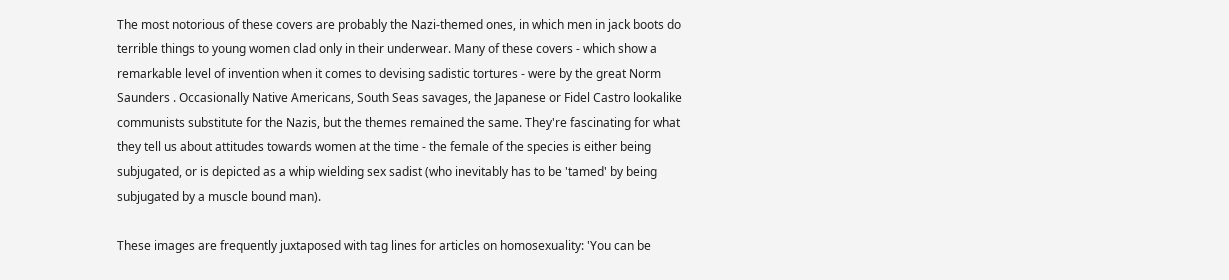The most notorious of these covers are probably the Nazi-themed ones, in which men in jack boots do terrible things to young women clad only in their underwear. Many of these covers - which show a remarkable level of invention when it comes to devising sadistic tortures - were by the great Norm Saunders . Occasionally Native Americans, South Seas savages, the Japanese or Fidel Castro lookalike communists substitute for the Nazis, but the themes remained the same. They're fascinating for what they tell us about attitudes towards women at the time - the female of the species is either being subjugated, or is depicted as a whip wielding sex sadist (who inevitably has to be 'tamed' by being subjugated by a muscle bound man).

These images are frequently juxtaposed with tag lines for articles on homosexuality: 'You can be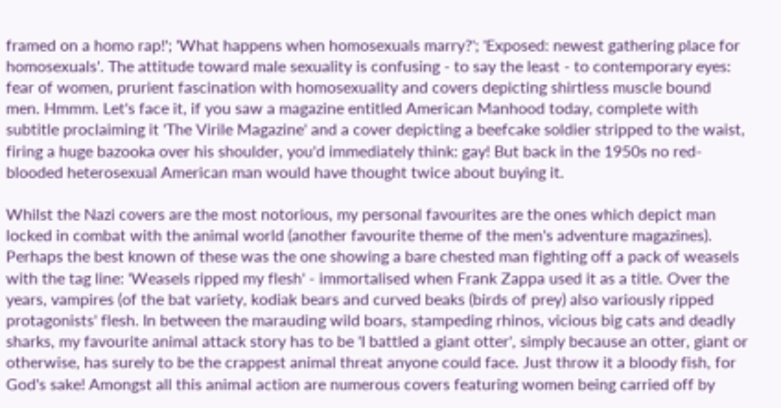framed on a homo rap!'; 'What happens when homosexuals marry?'; 'Exposed: newest gathering place for homosexuals'. The attitude toward male sexuality is confusing - to say the least - to contemporary eyes: fear of women, prurient fascination with homosexuality and covers depicting shirtless muscle bound men. Hmmm. Let's face it, if you saw a magazine entitled American Manhood today, complete with subtitle proclaiming it 'The Virile Magazine' and a cover depicting a beefcake soldier stripped to the waist, firing a huge bazooka over his shoulder, you'd immediately think: gay! But back in the 1950s no red-blooded heterosexual American man would have thought twice about buying it.

Whilst the Nazi covers are the most notorious, my personal favourites are the ones which depict man locked in combat with the animal world (another favourite theme of the men's adventure magazines). Perhaps the best known of these was the one showing a bare chested man fighting off a pack of weasels with the tag line: 'Weasels ripped my flesh' - immortalised when Frank Zappa used it as a title. Over the years, vampires (of the bat variety, kodiak bears and curved beaks (birds of prey) also variously ripped protagonists' flesh. In between the marauding wild boars, stampeding rhinos, vicious big cats and deadly sharks, my favourite animal attack story has to be 'I battled a giant otter', simply because an otter, giant or otherwise, has surely to be the crappest animal threat anyone could face. Just throw it a bloody fish, for God's sake! Amongst all this animal action are numerous covers featuring women being carried off by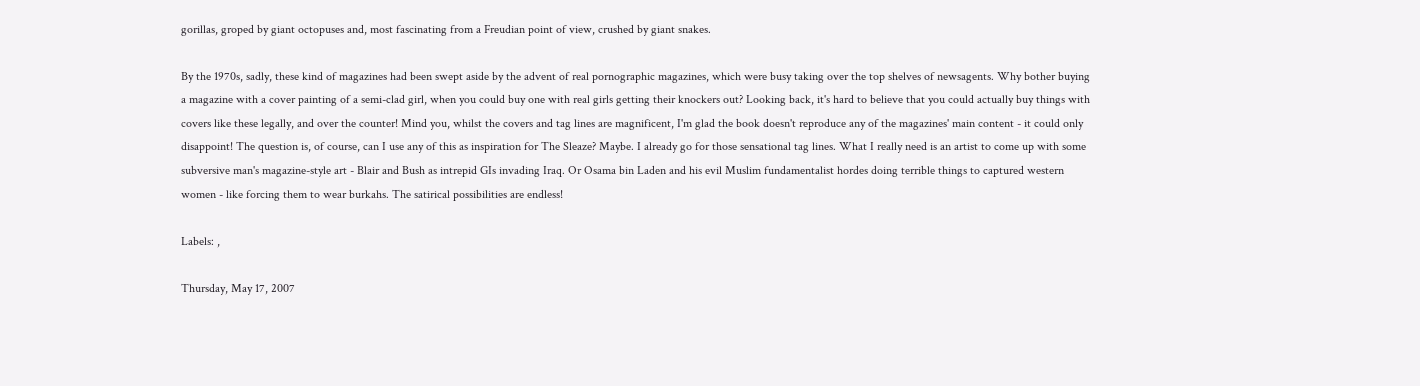gorillas, groped by giant octopuses and, most fascinating from a Freudian point of view, crushed by giant snakes.

By the 1970s, sadly, these kind of magazines had been swept aside by the advent of real pornographic magazines, which were busy taking over the top shelves of newsagents. Why bother buying a magazine with a cover painting of a semi-clad girl, when you could buy one with real girls getting their knockers out? Looking back, it's hard to believe that you could actually buy things with covers like these legally, and over the counter! Mind you, whilst the covers and tag lines are magnificent, I'm glad the book doesn't reproduce any of the magazines' main content - it could only disappoint! The question is, of course, can I use any of this as inspiration for The Sleaze? Maybe. I already go for those sensational tag lines. What I really need is an artist to come up with some subversive man's magazine-style art - Blair and Bush as intrepid GIs invading Iraq. Or Osama bin Laden and his evil Muslim fundamentalist hordes doing terrible things to captured western women - like forcing them to wear burkahs. The satirical possibilities are endless!

Labels: ,

Thursday, May 17, 2007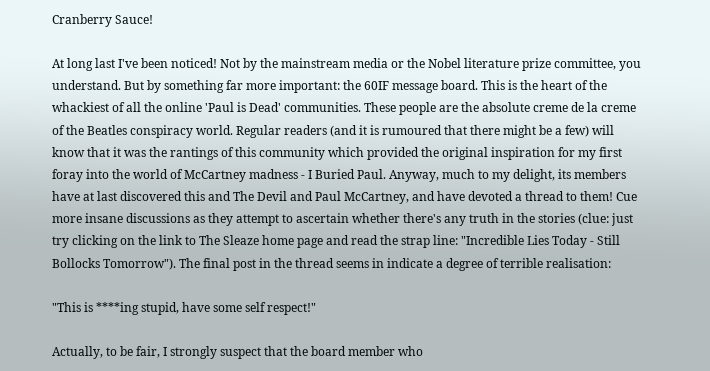Cranberry Sauce!

At long last I've been noticed! Not by the mainstream media or the Nobel literature prize committee, you understand. But by something far more important: the 60IF message board. This is the heart of the whackiest of all the online 'Paul is Dead' communities. These people are the absolute creme de la creme of the Beatles conspiracy world. Regular readers (and it is rumoured that there might be a few) will know that it was the rantings of this community which provided the original inspiration for my first foray into the world of McCartney madness - I Buried Paul. Anyway, much to my delight, its members have at last discovered this and The Devil and Paul McCartney, and have devoted a thread to them! Cue more insane discussions as they attempt to ascertain whether there's any truth in the stories (clue: just try clicking on the link to The Sleaze home page and read the strap line: "Incredible Lies Today - Still Bollocks Tomorrow"). The final post in the thread seems in indicate a degree of terrible realisation:

"This is ****ing stupid, have some self respect!"

Actually, to be fair, I strongly suspect that the board member who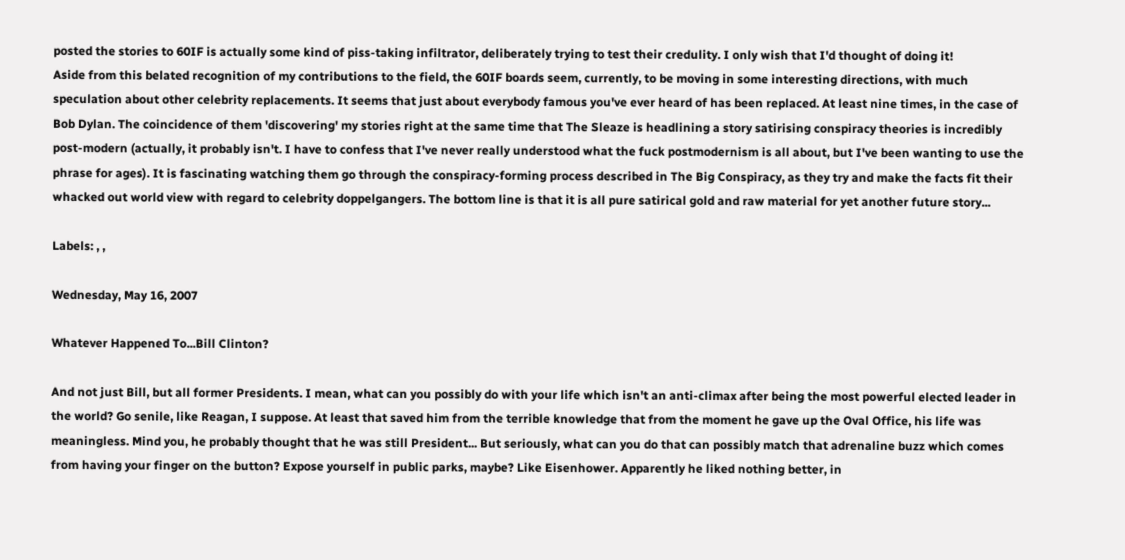posted the stories to 60IF is actually some kind of piss-taking infiltrator, deliberately trying to test their credulity. I only wish that I'd thought of doing it!
Aside from this belated recognition of my contributions to the field, the 60IF boards seem, currently, to be moving in some interesting directions, with much speculation about other celebrity replacements. It seems that just about everybody famous you've ever heard of has been replaced. At least nine times, in the case of Bob Dylan. The coincidence of them 'discovering' my stories right at the same time that The Sleaze is headlining a story satirising conspiracy theories is incredibly post-modern (actually, it probably isn't. I have to confess that I've never really understood what the fuck postmodernism is all about, but I've been wanting to use the phrase for ages). It is fascinating watching them go through the conspiracy-forming process described in The Big Conspiracy, as they try and make the facts fit their whacked out world view with regard to celebrity doppelgangers. The bottom line is that it is all pure satirical gold and raw material for yet another future story...

Labels: , ,

Wednesday, May 16, 2007

Whatever Happened To...Bill Clinton?

And not just Bill, but all former Presidents. I mean, what can you possibly do with your life which isn't an anti-climax after being the most powerful elected leader in the world? Go senile, like Reagan, I suppose. At least that saved him from the terrible knowledge that from the moment he gave up the Oval Office, his life was meaningless. Mind you, he probably thought that he was still President... But seriously, what can you do that can possibly match that adrenaline buzz which comes from having your finger on the button? Expose yourself in public parks, maybe? Like Eisenhower. Apparently he liked nothing better, in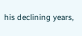his declining years,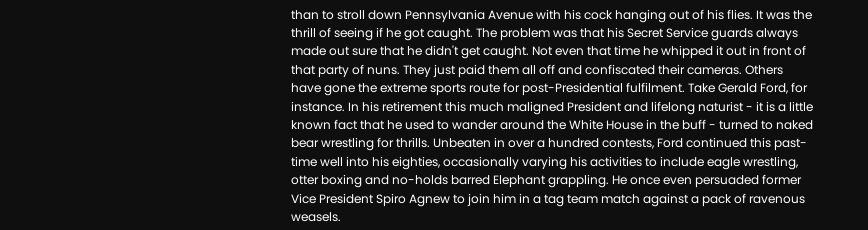than to stroll down Pennsylvania Avenue with his cock hanging out of his flies. It was the thrill of seeing if he got caught. The problem was that his Secret Service guards always made out sure that he didn't get caught. Not even that time he whipped it out in front of that party of nuns. They just paid them all off and confiscated their cameras. Others have gone the extreme sports route for post-Presidential fulfilment. Take Gerald Ford, for instance. In his retirement this much maligned President and lifelong naturist - it is a little known fact that he used to wander around the White House in the buff - turned to naked bear wrestling for thrills. Unbeaten in over a hundred contests, Ford continued this past-time well into his eighties, occasionally varying his activities to include eagle wrestling, otter boxing and no-holds barred Elephant grappling. He once even persuaded former Vice President Spiro Agnew to join him in a tag team match against a pack of ravenous weasels.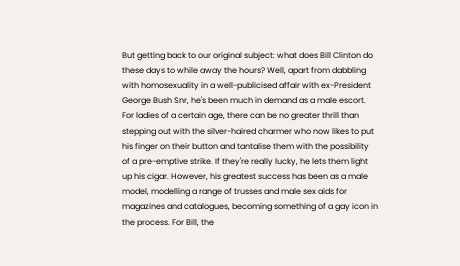But getting back to our original subject: what does Bill Clinton do these days to while away the hours? Well, apart from dabbling with homosexuality in a well-publicised affair with ex-President George Bush Snr, he's been much in demand as a male escort. For ladies of a certain age, there can be no greater thrill than stepping out with the silver-haired charmer who now likes to put his finger on their button and tantalise them with the possibility of a pre-emptive strike. If they're really lucky, he lets them light up his cigar. However, his greatest success has been as a male model, modelling a range of trusses and male sex aids for magazines and catalogues, becoming something of a gay icon in the process. For Bill, the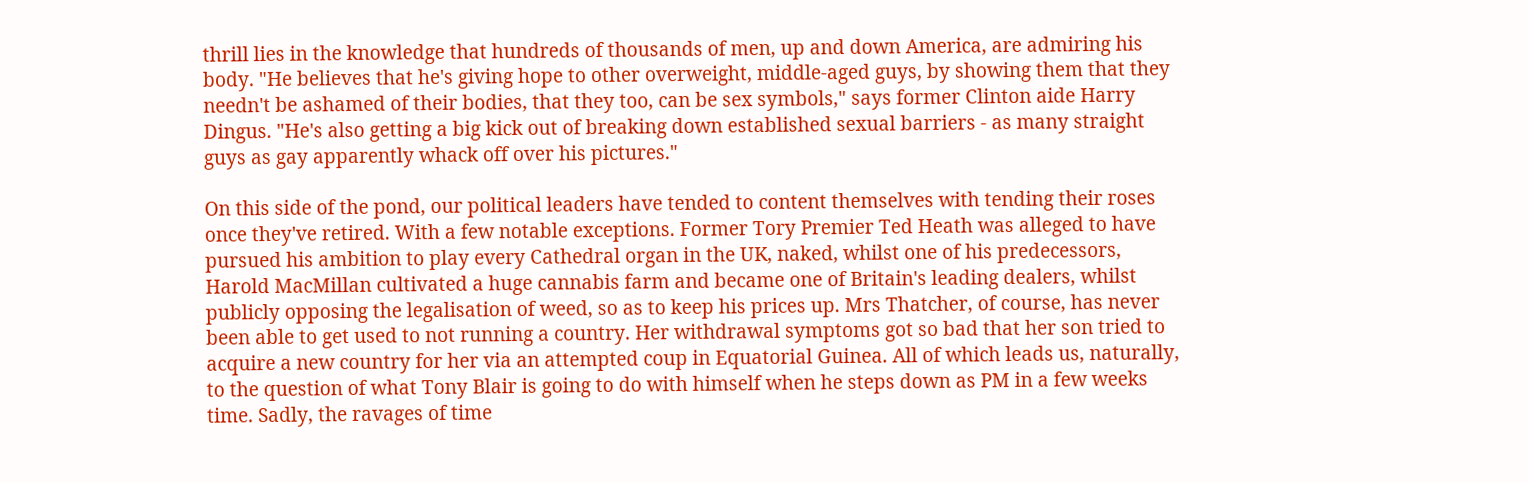thrill lies in the knowledge that hundreds of thousands of men, up and down America, are admiring his body. "He believes that he's giving hope to other overweight, middle-aged guys, by showing them that they needn't be ashamed of their bodies, that they too, can be sex symbols," says former Clinton aide Harry Dingus. "He's also getting a big kick out of breaking down established sexual barriers - as many straight guys as gay apparently whack off over his pictures."

On this side of the pond, our political leaders have tended to content themselves with tending their roses once they've retired. With a few notable exceptions. Former Tory Premier Ted Heath was alleged to have pursued his ambition to play every Cathedral organ in the UK, naked, whilst one of his predecessors, Harold MacMillan cultivated a huge cannabis farm and became one of Britain's leading dealers, whilst publicly opposing the legalisation of weed, so as to keep his prices up. Mrs Thatcher, of course, has never been able to get used to not running a country. Her withdrawal symptoms got so bad that her son tried to acquire a new country for her via an attempted coup in Equatorial Guinea. All of which leads us, naturally, to the question of what Tony Blair is going to do with himself when he steps down as PM in a few weeks time. Sadly, the ravages of time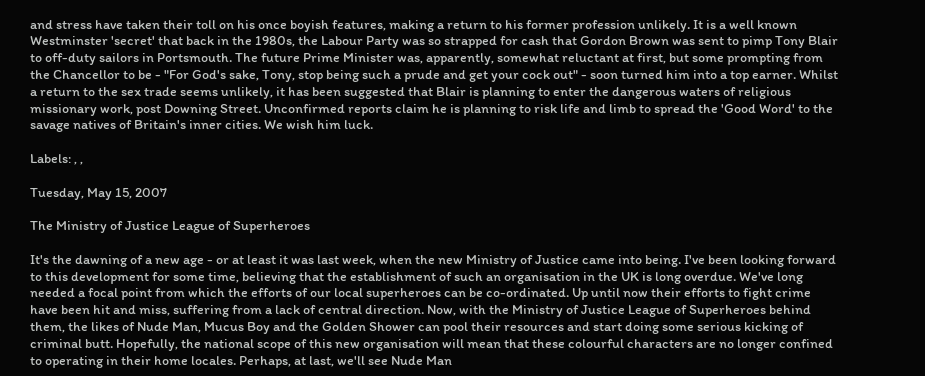and stress have taken their toll on his once boyish features, making a return to his former profession unlikely. It is a well known Westminster 'secret' that back in the 1980s, the Labour Party was so strapped for cash that Gordon Brown was sent to pimp Tony Blair to off-duty sailors in Portsmouth. The future Prime Minister was, apparently, somewhat reluctant at first, but some prompting from the Chancellor to be - "For God's sake, Tony, stop being such a prude and get your cock out" - soon turned him into a top earner. Whilst a return to the sex trade seems unlikely, it has been suggested that Blair is planning to enter the dangerous waters of religious missionary work, post Downing Street. Unconfirmed reports claim he is planning to risk life and limb to spread the 'Good Word' to the savage natives of Britain's inner cities. We wish him luck.

Labels: , ,

Tuesday, May 15, 2007

The Ministry of Justice League of Superheroes

It's the dawning of a new age - or at least it was last week, when the new Ministry of Justice came into being. I've been looking forward to this development for some time, believing that the establishment of such an organisation in the UK is long overdue. We've long needed a focal point from which the efforts of our local superheroes can be co-ordinated. Up until now their efforts to fight crime have been hit and miss, suffering from a lack of central direction. Now, with the Ministry of Justice League of Superheroes behind them, the likes of Nude Man, Mucus Boy and the Golden Shower can pool their resources and start doing some serious kicking of criminal butt. Hopefully, the national scope of this new organisation will mean that these colourful characters are no longer confined to operating in their home locales. Perhaps, at last, we'll see Nude Man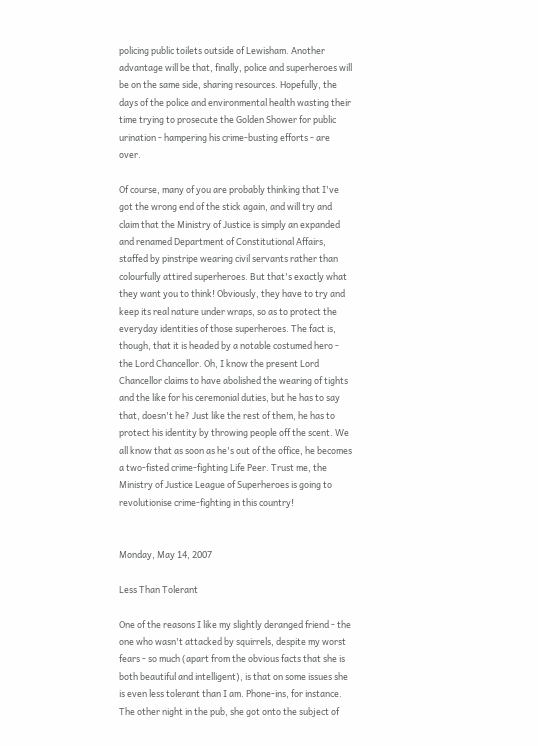policing public toilets outside of Lewisham. Another advantage will be that, finally, police and superheroes will be on the same side, sharing resources. Hopefully, the days of the police and environmental health wasting their time trying to prosecute the Golden Shower for public urination - hampering his crime-busting efforts - are over.

Of course, many of you are probably thinking that I've got the wrong end of the stick again, and will try and claim that the Ministry of Justice is simply an expanded and renamed Department of Constitutional Affairs, staffed by pinstripe wearing civil servants rather than colourfully attired superheroes. But that's exactly what they want you to think! Obviously, they have to try and keep its real nature under wraps, so as to protect the everyday identities of those superheroes. The fact is, though, that it is headed by a notable costumed hero - the Lord Chancellor. Oh, I know the present Lord Chancellor claims to have abolished the wearing of tights and the like for his ceremonial duties, but he has to say that, doesn't he? Just like the rest of them, he has to protect his identity by throwing people off the scent. We all know that as soon as he's out of the office, he becomes a two-fisted crime-fighting Life Peer. Trust me, the Ministry of Justice League of Superheroes is going to revolutionise crime-fighting in this country!


Monday, May 14, 2007

Less Than Tolerant

One of the reasons I like my slightly deranged friend - the one who wasn't attacked by squirrels, despite my worst fears - so much (apart from the obvious facts that she is both beautiful and intelligent), is that on some issues she is even less tolerant than I am. Phone-ins, for instance. The other night in the pub, she got onto the subject of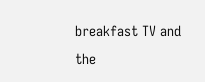breakfast TV and the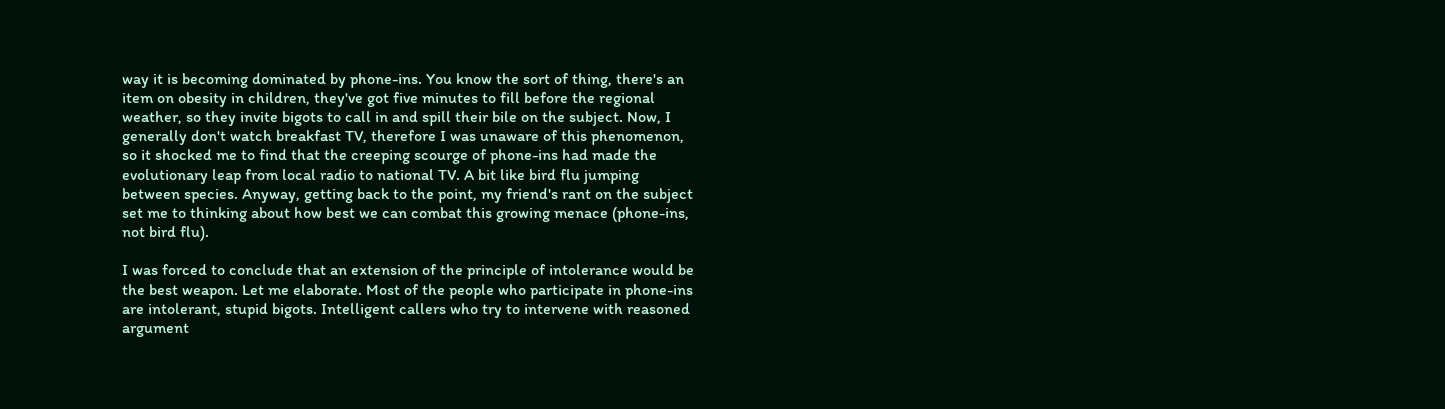way it is becoming dominated by phone-ins. You know the sort of thing, there's an item on obesity in children, they've got five minutes to fill before the regional weather, so they invite bigots to call in and spill their bile on the subject. Now, I generally don't watch breakfast TV, therefore I was unaware of this phenomenon, so it shocked me to find that the creeping scourge of phone-ins had made the evolutionary leap from local radio to national TV. A bit like bird flu jumping between species. Anyway, getting back to the point, my friend's rant on the subject set me to thinking about how best we can combat this growing menace (phone-ins, not bird flu).

I was forced to conclude that an extension of the principle of intolerance would be the best weapon. Let me elaborate. Most of the people who participate in phone-ins are intolerant, stupid bigots. Intelligent callers who try to intervene with reasoned argument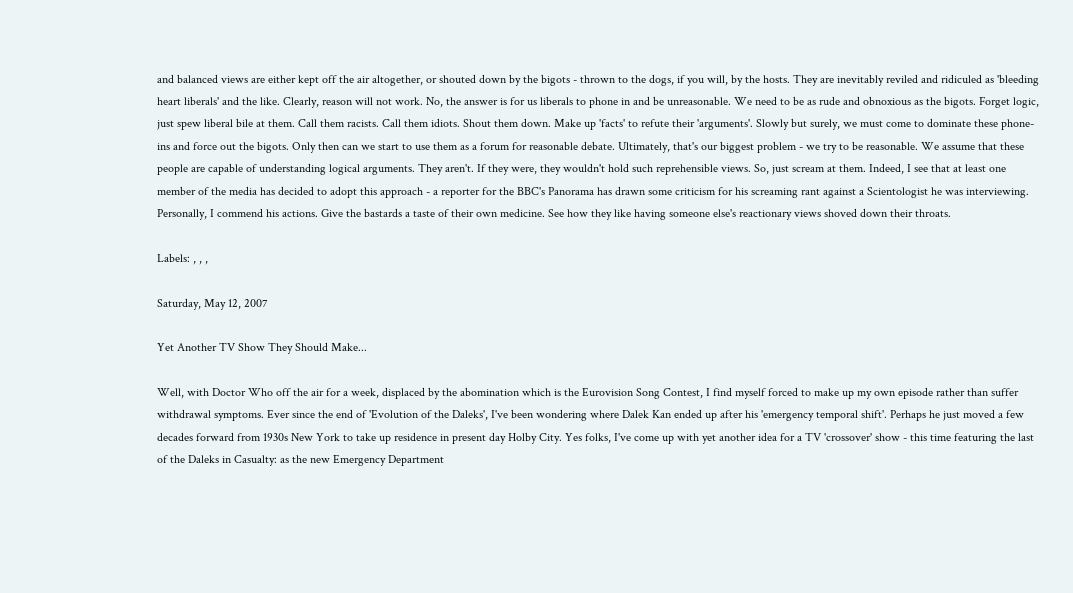and balanced views are either kept off the air altogether, or shouted down by the bigots - thrown to the dogs, if you will, by the hosts. They are inevitably reviled and ridiculed as 'bleeding heart liberals' and the like. Clearly, reason will not work. No, the answer is for us liberals to phone in and be unreasonable. We need to be as rude and obnoxious as the bigots. Forget logic, just spew liberal bile at them. Call them racists. Call them idiots. Shout them down. Make up 'facts' to refute their 'arguments'. Slowly but surely, we must come to dominate these phone-ins and force out the bigots. Only then can we start to use them as a forum for reasonable debate. Ultimately, that's our biggest problem - we try to be reasonable. We assume that these people are capable of understanding logical arguments. They aren't. If they were, they wouldn't hold such reprehensible views. So, just scream at them. Indeed, I see that at least one member of the media has decided to adopt this approach - a reporter for the BBC's Panorama has drawn some criticism for his screaming rant against a Scientologist he was interviewing. Personally, I commend his actions. Give the bastards a taste of their own medicine. See how they like having someone else's reactionary views shoved down their throats.

Labels: , , ,

Saturday, May 12, 2007

Yet Another TV Show They Should Make...

Well, with Doctor Who off the air for a week, displaced by the abomination which is the Eurovision Song Contest, I find myself forced to make up my own episode rather than suffer withdrawal symptoms. Ever since the end of 'Evolution of the Daleks', I've been wondering where Dalek Kan ended up after his 'emergency temporal shift'. Perhaps he just moved a few decades forward from 1930s New York to take up residence in present day Holby City. Yes folks, I've come up with yet another idea for a TV 'crossover' show - this time featuring the last of the Daleks in Casualty: as the new Emergency Department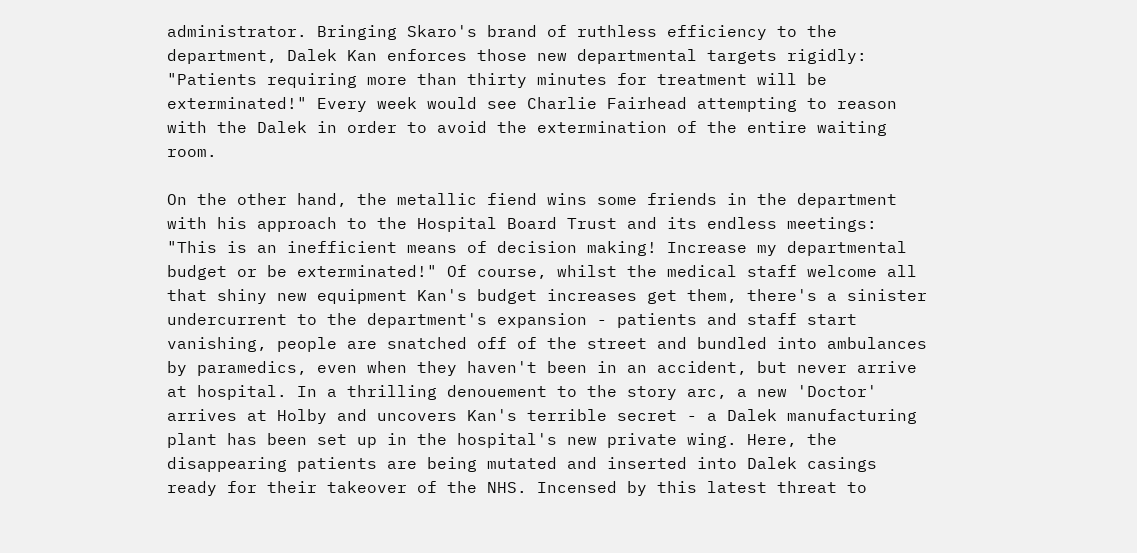administrator. Bringing Skaro's brand of ruthless efficiency to the department, Dalek Kan enforces those new departmental targets rigidly: "Patients requiring more than thirty minutes for treatment will be exterminated!" Every week would see Charlie Fairhead attempting to reason with the Dalek in order to avoid the extermination of the entire waiting room.

On the other hand, the metallic fiend wins some friends in the department with his approach to the Hospital Board Trust and its endless meetings: "This is an inefficient means of decision making! Increase my departmental budget or be exterminated!" Of course, whilst the medical staff welcome all that shiny new equipment Kan's budget increases get them, there's a sinister undercurrent to the department's expansion - patients and staff start vanishing, people are snatched off of the street and bundled into ambulances by paramedics, even when they haven't been in an accident, but never arrive at hospital. In a thrilling denouement to the story arc, a new 'Doctor' arrives at Holby and uncovers Kan's terrible secret - a Dalek manufacturing plant has been set up in the hospital's new private wing. Here, the disappearing patients are being mutated and inserted into Dalek casings ready for their takeover of the NHS. Incensed by this latest threat to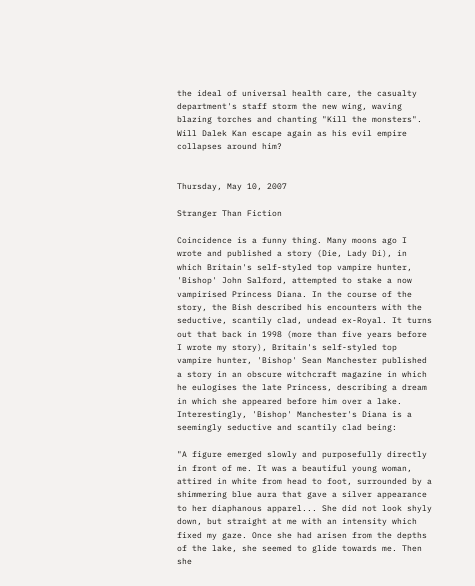the ideal of universal health care, the casualty department's staff storm the new wing, waving blazing torches and chanting "Kill the monsters". Will Dalek Kan escape again as his evil empire collapses around him?


Thursday, May 10, 2007

Stranger Than Fiction

Coincidence is a funny thing. Many moons ago I wrote and published a story (Die, Lady Di), in which Britain's self-styled top vampire hunter, 'Bishop' John Salford, attempted to stake a now vampirised Princess Diana. In the course of the story, the Bish described his encounters with the seductive, scantily clad, undead ex-Royal. It turns out that back in 1998 (more than five years before I wrote my story), Britain's self-styled top vampire hunter, 'Bishop' Sean Manchester published a story in an obscure witchcraft magazine in which he eulogises the late Princess, describing a dream in which she appeared before him over a lake. Interestingly, 'Bishop' Manchester's Diana is a seemingly seductive and scantily clad being:

"A figure emerged slowly and purposefully directly in front of me. It was a beautiful young woman, attired in white from head to foot, surrounded by a shimmering blue aura that gave a silver appearance to her diaphanous apparel... She did not look shyly down, but straight at me with an intensity which fixed my gaze. Once she had arisen from the depths of the lake, she seemed to glide towards me. Then she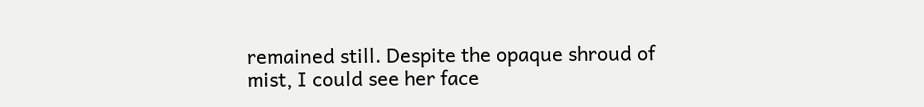remained still. Despite the opaque shroud of mist, I could see her face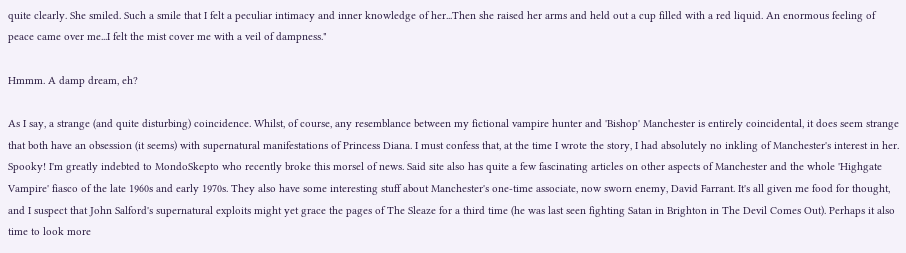quite clearly. She smiled. Such a smile that I felt a peculiar intimacy and inner knowledge of her...Then she raised her arms and held out a cup filled with a red liquid. An enormous feeling of peace came over me...I felt the mist cover me with a veil of dampness."

Hmmm. A damp dream, eh?

As I say, a strange (and quite disturbing) coincidence. Whilst, of course, any resemblance between my fictional vampire hunter and 'Bishop' Manchester is entirely coincidental, it does seem strange that both have an obsession (it seems) with supernatural manifestations of Princess Diana. I must confess that, at the time I wrote the story, I had absolutely no inkling of Manchester's interest in her. Spooky! I'm greatly indebted to MondoSkepto who recently broke this morsel of news. Said site also has quite a few fascinating articles on other aspects of Manchester and the whole 'Highgate Vampire' fiasco of the late 1960s and early 1970s. They also have some interesting stuff about Manchester's one-time associate, now sworn enemy, David Farrant. It's all given me food for thought, and I suspect that John Salford's supernatural exploits might yet grace the pages of The Sleaze for a third time (he was last seen fighting Satan in Brighton in The Devil Comes Out). Perhaps it also time to look more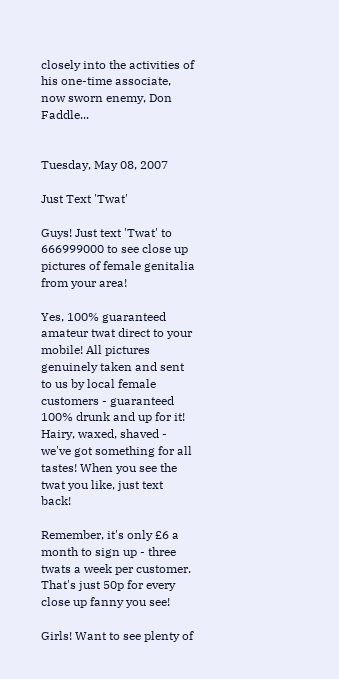closely into the activities of his one-time associate, now sworn enemy, Don Faddle...


Tuesday, May 08, 2007

Just Text 'Twat'

Guys! Just text 'Twat' to 666999000 to see close up pictures of female genitalia from your area!

Yes, 100% guaranteed amateur twat direct to your mobile! All pictures genuinely taken and sent to us by local female customers - guaranteed 100% drunk and up for it! Hairy, waxed, shaved - we've got something for all tastes! When you see the twat you like, just text back!

Remember, it's only £6 a month to sign up - three twats a week per customer. That's just 50p for every close up fanny you see!

Girls! Want to see plenty of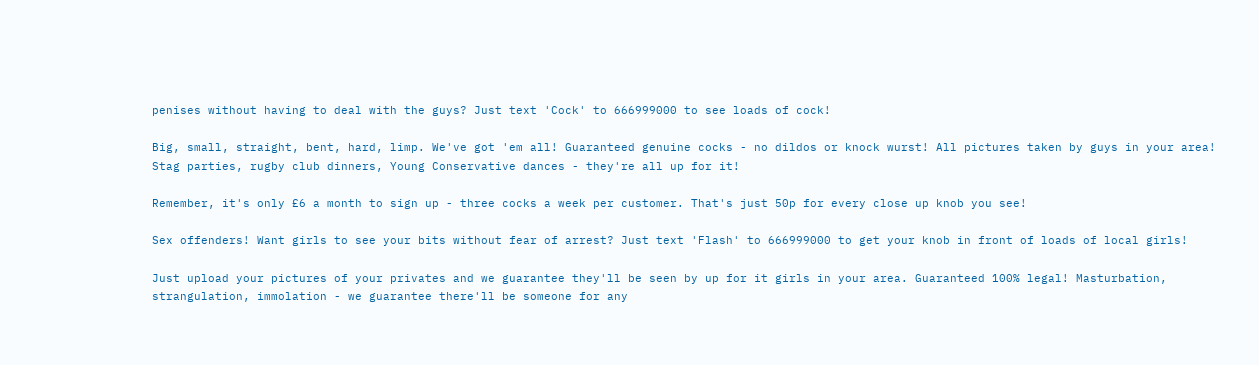penises without having to deal with the guys? Just text 'Cock' to 666999000 to see loads of cock!

Big, small, straight, bent, hard, limp. We've got 'em all! Guaranteed genuine cocks - no dildos or knock wurst! All pictures taken by guys in your area! Stag parties, rugby club dinners, Young Conservative dances - they're all up for it!

Remember, it's only £6 a month to sign up - three cocks a week per customer. That's just 50p for every close up knob you see!

Sex offenders! Want girls to see your bits without fear of arrest? Just text 'Flash' to 666999000 to get your knob in front of loads of local girls!

Just upload your pictures of your privates and we guarantee they'll be seen by up for it girls in your area. Guaranteed 100% legal! Masturbation, strangulation, immolation - we guarantee there'll be someone for any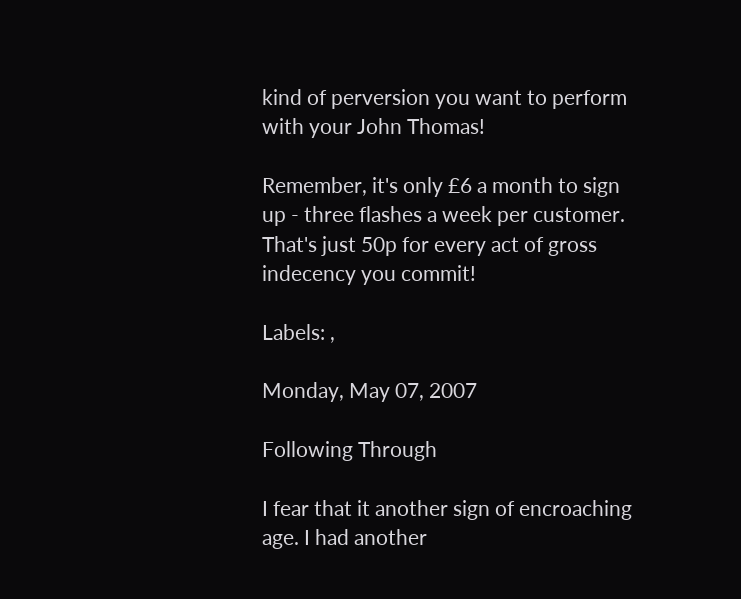kind of perversion you want to perform with your John Thomas!

Remember, it's only £6 a month to sign up - three flashes a week per customer. That's just 50p for every act of gross indecency you commit!

Labels: ,

Monday, May 07, 2007

Following Through

I fear that it another sign of encroaching age. I had another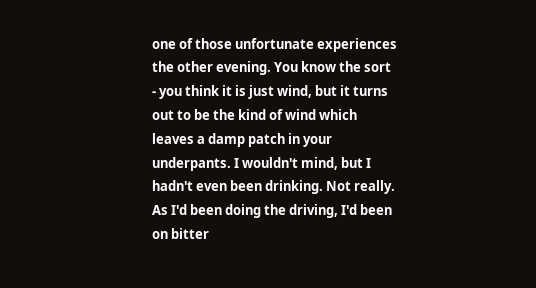one of those unfortunate experiences the other evening. You know the sort - you think it is just wind, but it turns out to be the kind of wind which leaves a damp patch in your underpants. I wouldn't mind, but I hadn't even been drinking. Not really. As I'd been doing the driving, I'd been on bitter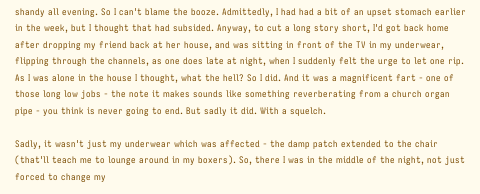shandy all evening. So I can't blame the booze. Admittedly, I had had a bit of an upset stomach earlier in the week, but I thought that had subsided. Anyway, to cut a long story short, I'd got back home after dropping my friend back at her house, and was sitting in front of the TV in my underwear, flipping through the channels, as one does late at night, when I suddenly felt the urge to let one rip. As I was alone in the house I thought, what the hell? So I did. And it was a magnificent fart - one of those long low jobs - the note it makes sounds like something reverberating from a church organ pipe - you think is never going to end. But sadly it did. With a squelch.

Sadly, it wasn't just my underwear which was affected - the damp patch extended to the chair (that'll teach me to lounge around in my boxers). So, there I was in the middle of the night, not just forced to change my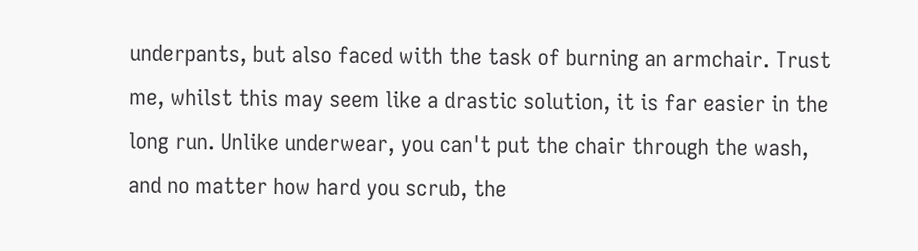underpants, but also faced with the task of burning an armchair. Trust me, whilst this may seem like a drastic solution, it is far easier in the long run. Unlike underwear, you can't put the chair through the wash, and no matter how hard you scrub, the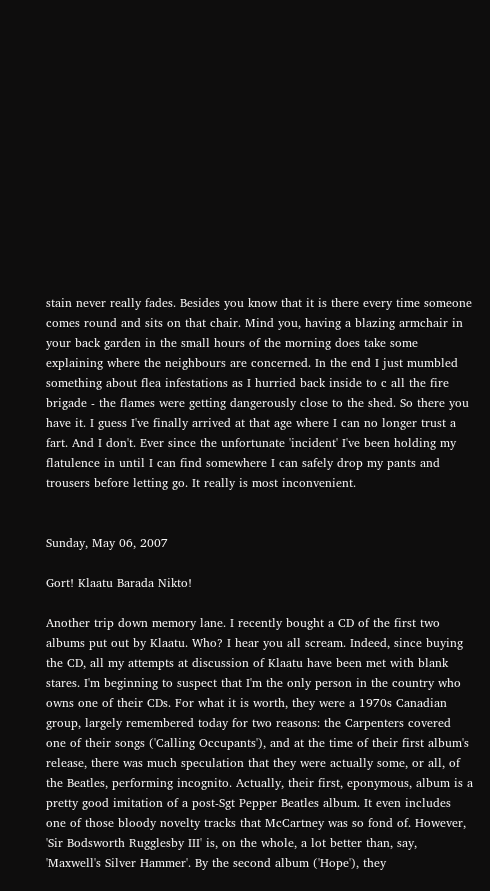stain never really fades. Besides you know that it is there every time someone comes round and sits on that chair. Mind you, having a blazing armchair in your back garden in the small hours of the morning does take some explaining where the neighbours are concerned. In the end I just mumbled something about flea infestations as I hurried back inside to c all the fire brigade - the flames were getting dangerously close to the shed. So there you have it. I guess I've finally arrived at that age where I can no longer trust a fart. And I don't. Ever since the unfortunate 'incident' I've been holding my flatulence in until I can find somewhere I can safely drop my pants and trousers before letting go. It really is most inconvenient.


Sunday, May 06, 2007

Gort! Klaatu Barada Nikto!

Another trip down memory lane. I recently bought a CD of the first two albums put out by Klaatu. Who? I hear you all scream. Indeed, since buying the CD, all my attempts at discussion of Klaatu have been met with blank stares. I'm beginning to suspect that I'm the only person in the country who owns one of their CDs. For what it is worth, they were a 1970s Canadian group, largely remembered today for two reasons: the Carpenters covered one of their songs ('Calling Occupants'), and at the time of their first album's release, there was much speculation that they were actually some, or all, of the Beatles, performing incognito. Actually, their first, eponymous, album is a pretty good imitation of a post-Sgt Pepper Beatles album. It even includes one of those bloody novelty tracks that McCartney was so fond of. However, 'Sir Bodsworth Rugglesby III' is, on the whole, a lot better than, say, 'Maxwell's Silver Hammer'. By the second album ('Hope'), they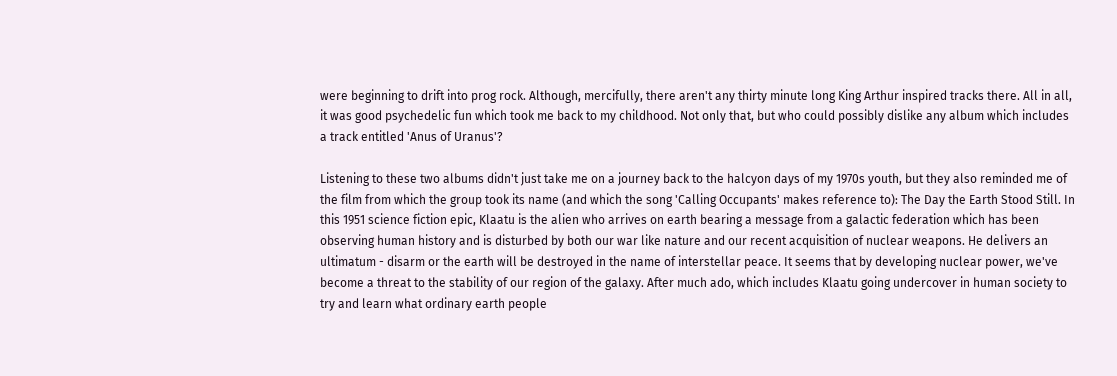were beginning to drift into prog rock. Although, mercifully, there aren't any thirty minute long King Arthur inspired tracks there. All in all, it was good psychedelic fun which took me back to my childhood. Not only that, but who could possibly dislike any album which includes a track entitled 'Anus of Uranus'?

Listening to these two albums didn't just take me on a journey back to the halcyon days of my 1970s youth, but they also reminded me of the film from which the group took its name (and which the song 'Calling Occupants' makes reference to): The Day the Earth Stood Still. In this 1951 science fiction epic, Klaatu is the alien who arrives on earth bearing a message from a galactic federation which has been observing human history and is disturbed by both our war like nature and our recent acquisition of nuclear weapons. He delivers an ultimatum - disarm or the earth will be destroyed in the name of interstellar peace. It seems that by developing nuclear power, we've become a threat to the stability of our region of the galaxy. After much ado, which includes Klaatu going undercover in human society to try and learn what ordinary earth people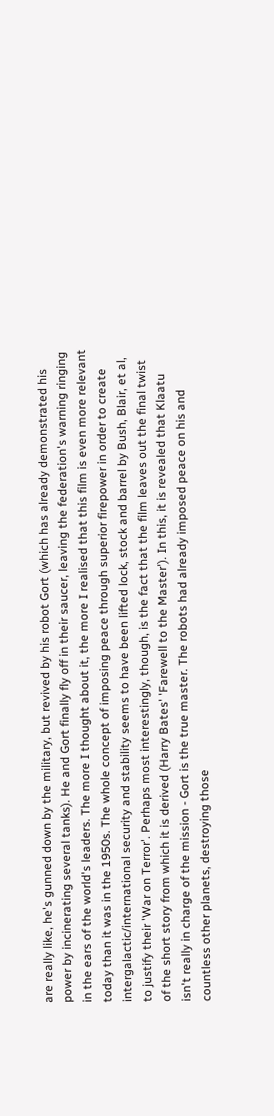are really like, he's gunned down by the military, but revived by his robot Gort (which has already demonstrated his power by incinerating several tanks). He and Gort finally fly off in their saucer, leaving the federation's warning ringing in the ears of the world's leaders. The more I thought about it, the more I realised that this film is even more relevant today than it was in the 1950s. The whole concept of imposing peace through superior firepower in order to create intergalactic/international security and stability seems to have been lifted lock, stock and barrel by Bush, Blair, et al, to justify their 'War on Terror'. Perhaps most interestingly, though, is the fact that the film leaves out the final twist of the short story from which it is derived (Harry Bates' 'Farewell to the Master'). In this, it is revealed that Klaatu isn't really in charge of the mission - Gort is the true master. The robots had already imposed peace on his and countless other planets, destroying those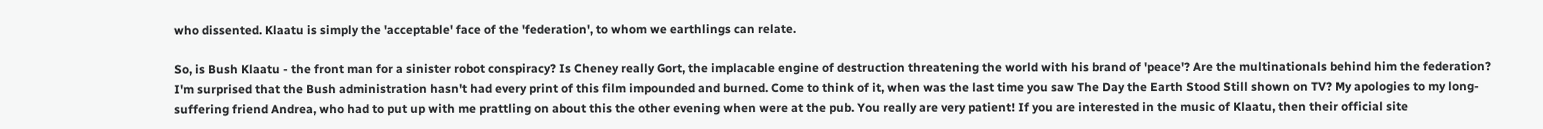who dissented. Klaatu is simply the 'acceptable' face of the 'federation', to whom we earthlings can relate.

So, is Bush Klaatu - the front man for a sinister robot conspiracy? Is Cheney really Gort, the implacable engine of destruction threatening the world with his brand of 'peace'? Are the multinationals behind him the federation? I'm surprised that the Bush administration hasn't had every print of this film impounded and burned. Come to think of it, when was the last time you saw The Day the Earth Stood Still shown on TV? My apologies to my long-suffering friend Andrea, who had to put up with me prattling on about this the other evening when were at the pub. You really are very patient! If you are interested in the music of Klaatu, then their official site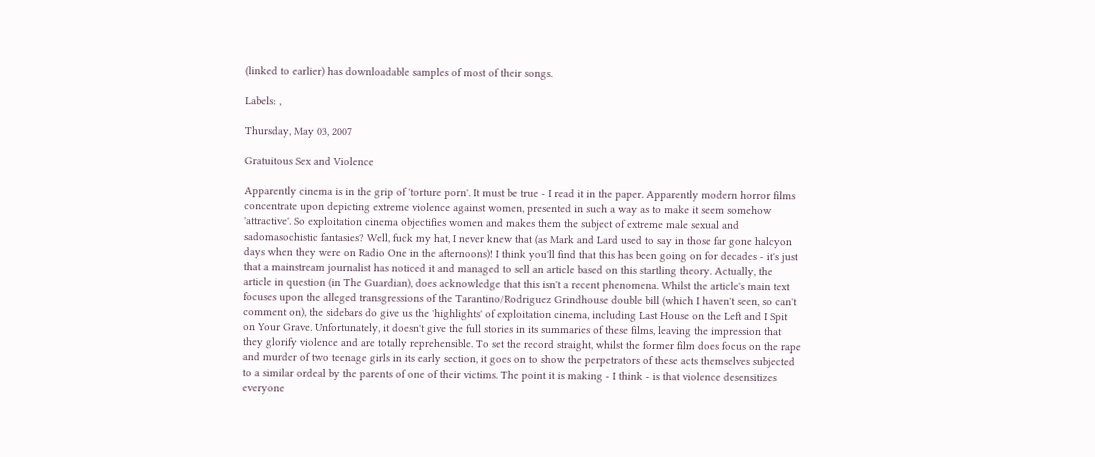(linked to earlier) has downloadable samples of most of their songs.

Labels: ,

Thursday, May 03, 2007

Gratuitous Sex and Violence

Apparently cinema is in the grip of 'torture porn'. It must be true - I read it in the paper. Apparently modern horror films concentrate upon depicting extreme violence against women, presented in such a way as to make it seem somehow 'attractive'. So exploitation cinema objectifies women and makes them the subject of extreme male sexual and sadomasochistic fantasies? Well, fuck my hat, I never knew that (as Mark and Lard used to say in those far gone halcyon days when they were on Radio One in the afternoons)! I think you'll find that this has been going on for decades - it's just that a mainstream journalist has noticed it and managed to sell an article based on this startling theory. Actually, the article in question (in The Guardian), does acknowledge that this isn't a recent phenomena. Whilst the article's main text focuses upon the alleged transgressions of the Tarantino/Rodriguez Grindhouse double bill (which I haven't seen, so can't comment on), the sidebars do give us the 'highlights' of exploitation cinema, including Last House on the Left and I Spit on Your Grave. Unfortunately, it doesn't give the full stories in its summaries of these films, leaving the impression that they glorify violence and are totally reprehensible. To set the record straight, whilst the former film does focus on the rape and murder of two teenage girls in its early section, it goes on to show the perpetrators of these acts themselves subjected to a similar ordeal by the parents of one of their victims. The point it is making - I think - is that violence desensitizes everyone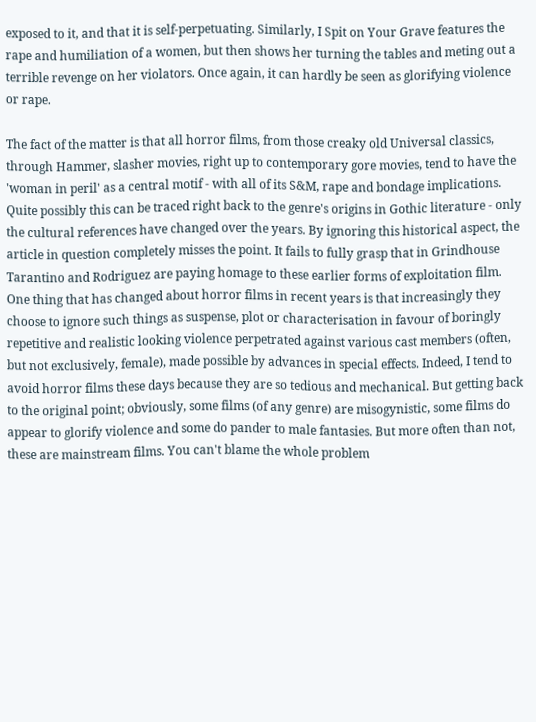exposed to it, and that it is self-perpetuating. Similarly, I Spit on Your Grave features the rape and humiliation of a women, but then shows her turning the tables and meting out a terrible revenge on her violators. Once again, it can hardly be seen as glorifying violence or rape.

The fact of the matter is that all horror films, from those creaky old Universal classics, through Hammer, slasher movies, right up to contemporary gore movies, tend to have the 'woman in peril' as a central motif - with all of its S&M, rape and bondage implications. Quite possibly this can be traced right back to the genre's origins in Gothic literature - only the cultural references have changed over the years. By ignoring this historical aspect, the article in question completely misses the point. It fails to fully grasp that in Grindhouse Tarantino and Rodriguez are paying homage to these earlier forms of exploitation film. One thing that has changed about horror films in recent years is that increasingly they choose to ignore such things as suspense, plot or characterisation in favour of boringly repetitive and realistic looking violence perpetrated against various cast members (often, but not exclusively, female), made possible by advances in special effects. Indeed, I tend to avoid horror films these days because they are so tedious and mechanical. But getting back to the original point; obviously, some films (of any genre) are misogynistic, some films do appear to glorify violence and some do pander to male fantasies. But more often than not, these are mainstream films. You can't blame the whole problem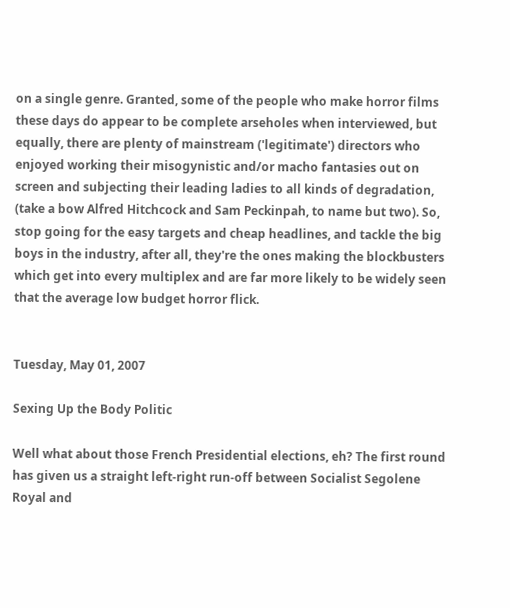on a single genre. Granted, some of the people who make horror films these days do appear to be complete arseholes when interviewed, but equally, there are plenty of mainstream ('legitimate') directors who enjoyed working their misogynistic and/or macho fantasies out on screen and subjecting their leading ladies to all kinds of degradation, (take a bow Alfred Hitchcock and Sam Peckinpah, to name but two). So, stop going for the easy targets and cheap headlines, and tackle the big boys in the industry, after all, they're the ones making the blockbusters which get into every multiplex and are far more likely to be widely seen that the average low budget horror flick.


Tuesday, May 01, 2007

Sexing Up the Body Politic

Well what about those French Presidential elections, eh? The first round has given us a straight left-right run-off between Socialist Segolene Royal and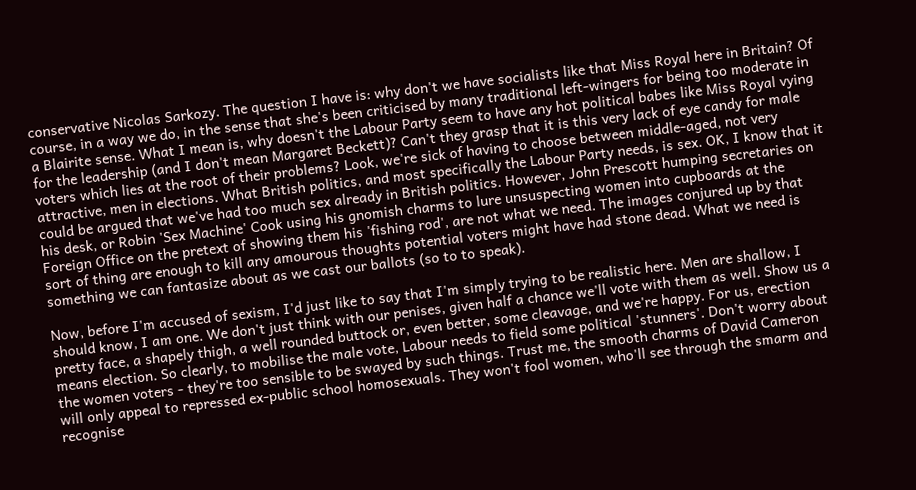conservative Nicolas Sarkozy. The question I have is: why don't we have socialists like that Miss Royal here in Britain? Of course, in a way we do, in the sense that she's been criticised by many traditional left-wingers for being too moderate in a Blairite sense. What I mean is, why doesn't the Labour Party seem to have any hot political babes like Miss Royal vying for the leadership (and I don't mean Margaret Beckett)? Can't they grasp that it is this very lack of eye candy for male voters which lies at the root of their problems? Look, we're sick of having to choose between middle-aged, not very attractive, men in elections. What British politics, and most specifically the Labour Party needs, is sex. OK, I know that it could be argued that we've had too much sex already in British politics. However, John Prescott humping secretaries on his desk, or Robin 'Sex Machine' Cook using his gnomish charms to lure unsuspecting women into cupboards at the Foreign Office on the pretext of showing them his 'fishing rod', are not what we need. The images conjured up by that sort of thing are enough to kill any amourous thoughts potential voters might have had stone dead. What we need is something we can fantasize about as we cast our ballots (so to to speak).

Now, before I'm accused of sexism, I'd just like to say that I'm simply trying to be realistic here. Men are shallow, I should know, I am one. We don't just think with our penises, given half a chance we'll vote with them as well. Show us a pretty face, a shapely thigh, a well rounded buttock or, even better, some cleavage, and we're happy. For us, erection means election. So clearly, to mobilise the male vote, Labour needs to field some political 'stunners'. Don't worry about the women voters - they're too sensible to be swayed by such things. Trust me, the smooth charms of David Cameron will only appeal to repressed ex-public school homosexuals. They won't fool women, who'll see through the smarm and recognise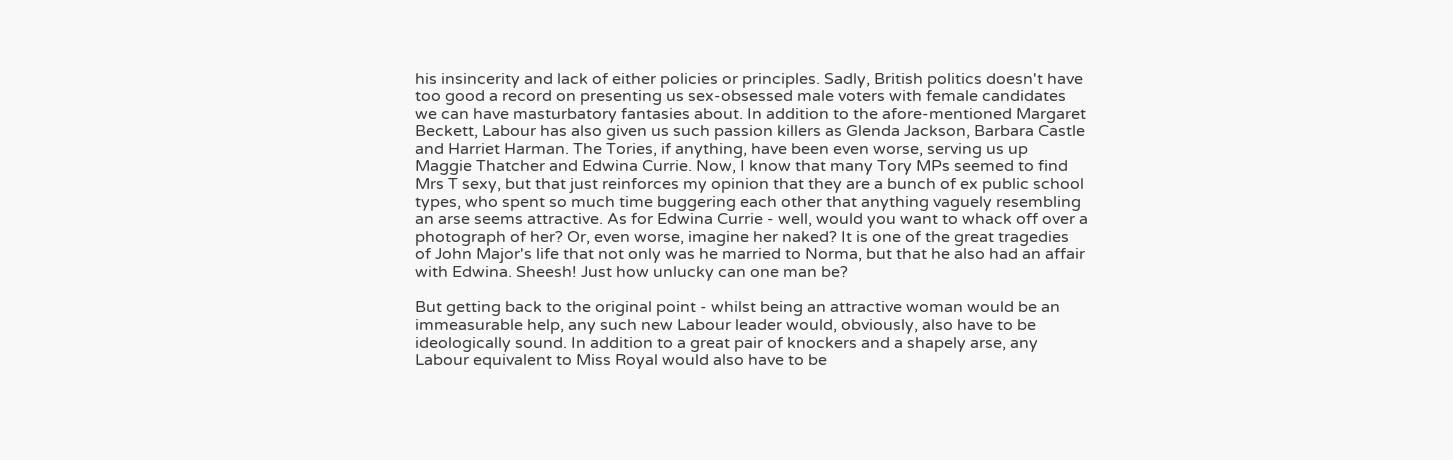his insincerity and lack of either policies or principles. Sadly, British politics doesn't have too good a record on presenting us sex-obsessed male voters with female candidates we can have masturbatory fantasies about. In addition to the afore-mentioned Margaret Beckett, Labour has also given us such passion killers as Glenda Jackson, Barbara Castle and Harriet Harman. The Tories, if anything, have been even worse, serving us up Maggie Thatcher and Edwina Currie. Now, I know that many Tory MPs seemed to find Mrs T sexy, but that just reinforces my opinion that they are a bunch of ex public school types, who spent so much time buggering each other that anything vaguely resembling an arse seems attractive. As for Edwina Currie - well, would you want to whack off over a photograph of her? Or, even worse, imagine her naked? It is one of the great tragedies of John Major's life that not only was he married to Norma, but that he also had an affair with Edwina. Sheesh! Just how unlucky can one man be?

But getting back to the original point - whilst being an attractive woman would be an immeasurable help, any such new Labour leader would, obviously, also have to be ideologically sound. In addition to a great pair of knockers and a shapely arse, any Labour equivalent to Miss Royal would also have to be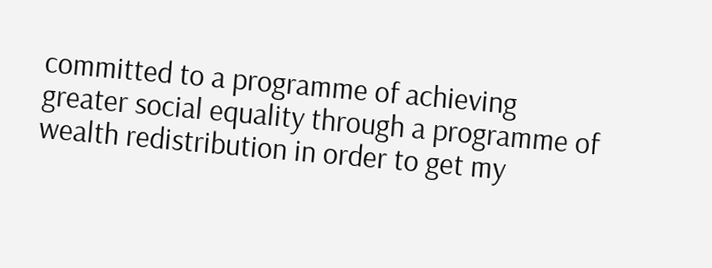committed to a programme of achieving greater social equality through a programme of wealth redistribution in order to get my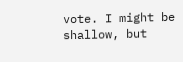vote. I might be shallow, but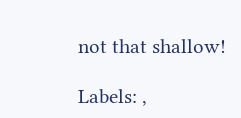not that shallow!

Labels: ,